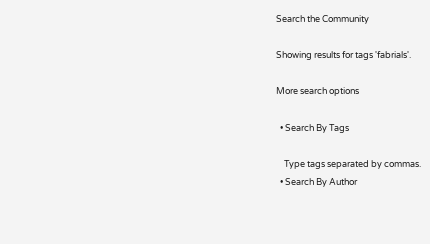Search the Community

Showing results for tags 'fabrials'.

More search options

  • Search By Tags

    Type tags separated by commas.
  • Search By Author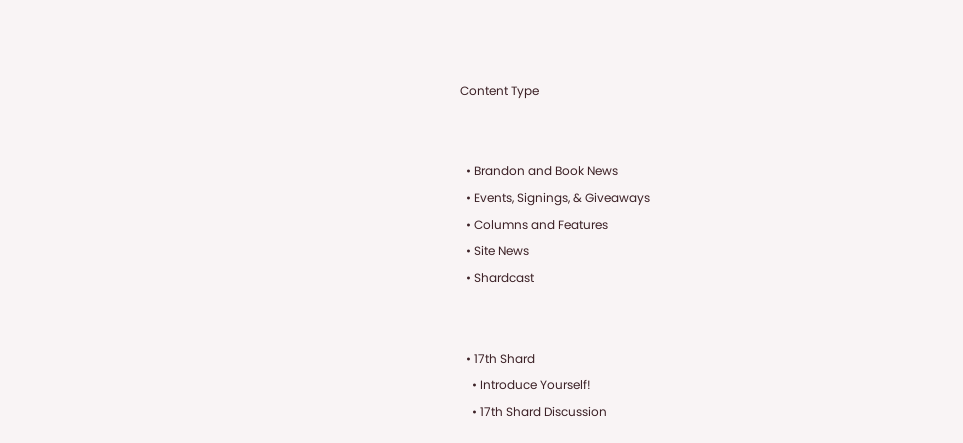Content Type


  • Brandon and Book News
  • Events, Signings, & Giveaways
  • Columns and Features
  • Site News
  • Shardcast


  • 17th Shard
    • Introduce Yourself!
    • 17th Shard Discussion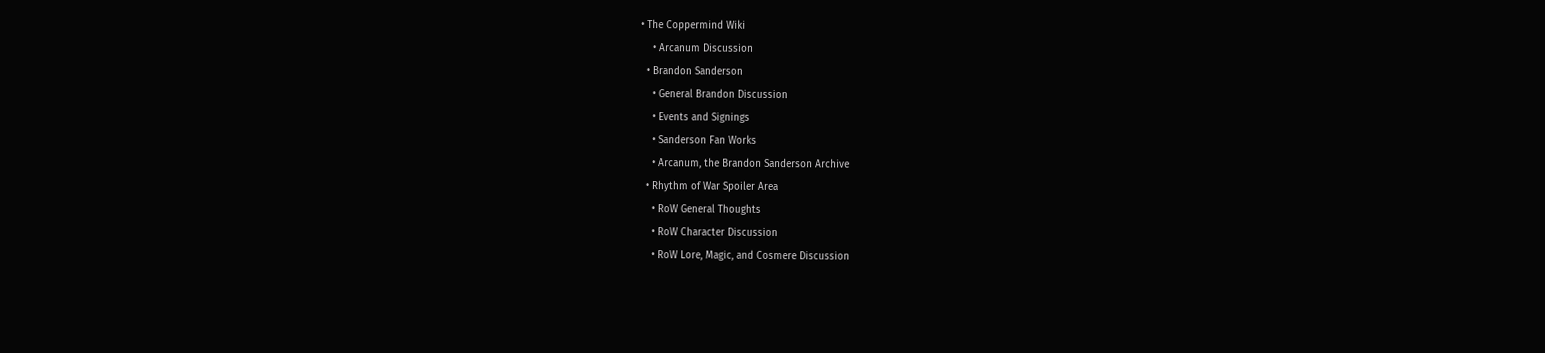• The Coppermind Wiki
    • Arcanum Discussion
  • Brandon Sanderson
    • General Brandon Discussion
    • Events and Signings
    • Sanderson Fan Works
    • Arcanum, the Brandon Sanderson Archive
  • Rhythm of War Spoiler Area
    • RoW General Thoughts
    • RoW Character Discussion
    • RoW Lore, Magic, and Cosmere Discussion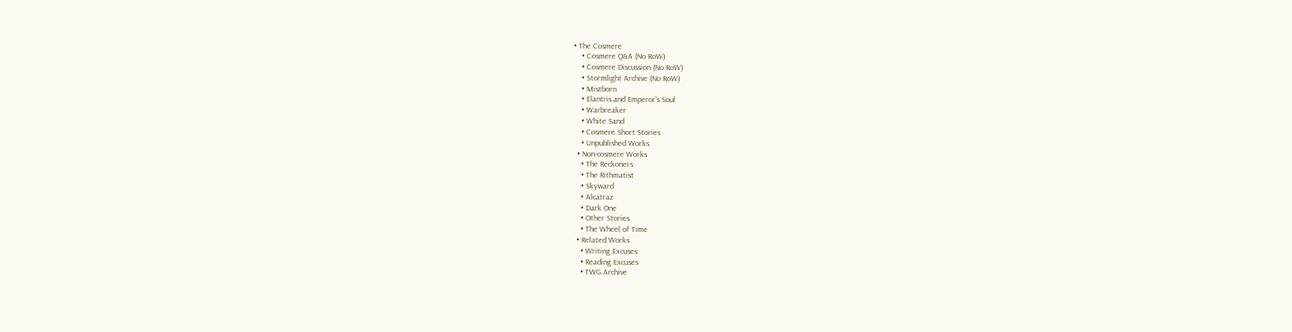• The Cosmere
    • Cosmere Q&A (No RoW)
    • Cosmere Discussion (No RoW)
    • Stormlight Archive (No RoW)
    • Mistborn
    • Elantris and Emperor's Soul
    • Warbreaker
    • White Sand
    • Cosmere Short Stories
    • Unpublished Works
  • Non-cosmere Works
    • The Reckoners
    • The Rithmatist
    • Skyward
    • Alcatraz
    • Dark One
    • Other Stories
    • The Wheel of Time
  • Related Works
    • Writing Excuses
    • Reading Excuses
    • TWG Archive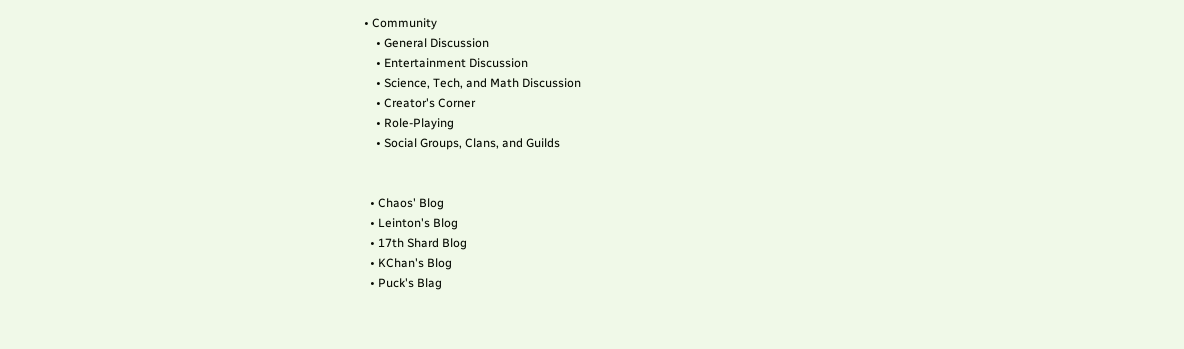• Community
    • General Discussion
    • Entertainment Discussion
    • Science, Tech, and Math Discussion
    • Creator's Corner
    • Role-Playing
    • Social Groups, Clans, and Guilds


  • Chaos' Blog
  • Leinton's Blog
  • 17th Shard Blog
  • KChan's Blog
  • Puck's Blag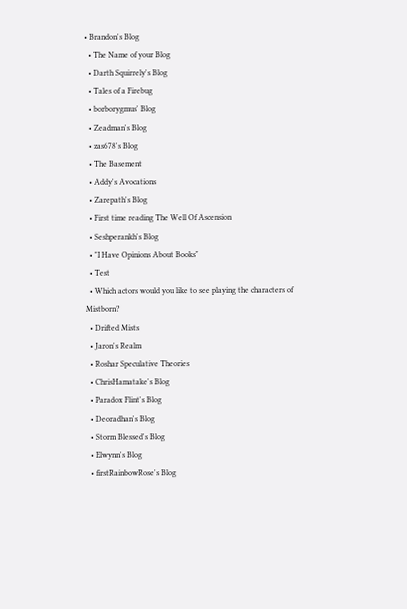• Brandon's Blog
  • The Name of your Blog
  • Darth Squirrely's Blog
  • Tales of a Firebug
  • borborygmus' Blog
  • Zeadman's Blog
  • zas678's Blog
  • The Basement
  • Addy's Avocations
  • Zarepath's Blog
  • First time reading The Well Of Ascension
  • Seshperankh's Blog
  • "I Have Opinions About Books"
  • Test
  • Which actors would you like to see playing the characters of Mistborn?
  • Drifted Mists
  • Jaron's Realm
  • Roshar Speculative Theories
  • ChrisHamatake's Blog
  • Paradox Flint's Blog
  • Deoradhan's Blog
  • Storm Blessed's Blog
  • Elwynn's Blog
  • firstRainbowRose's Blog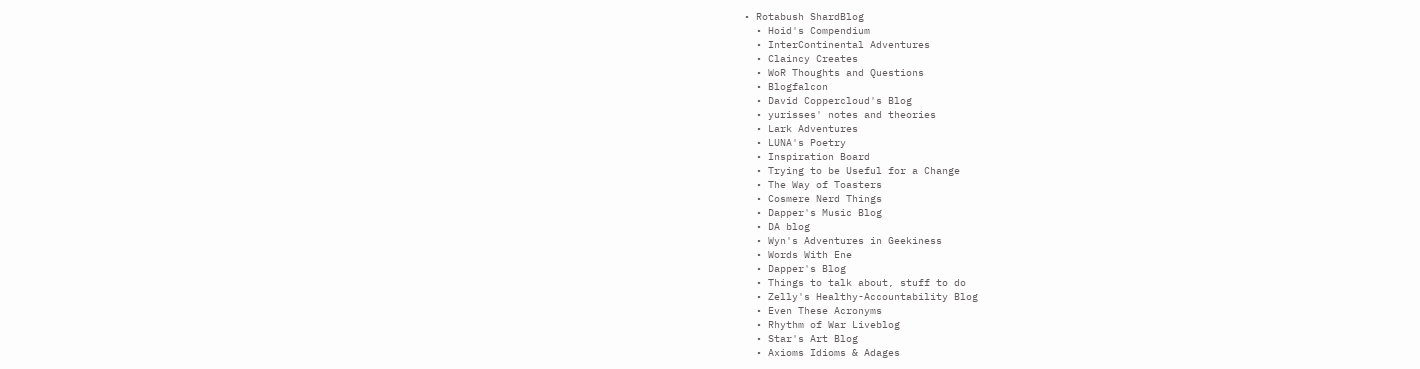• Rotabush ShardBlog
  • Hoid's Compendium
  • InterContinental Adventures
  • Claincy Creates
  • WoR Thoughts and Questions
  • Blogfalcon
  • David Coppercloud's Blog
  • yurisses' notes and theories
  • Lark Adventures
  • LUNA's Poetry
  • Inspiration Board
  • Trying to be Useful for a Change
  • The Way of Toasters
  • Cosmere Nerd Things
  • Dapper's Music Blog
  • DA blog
  • Wyn's Adventures in Geekiness
  • Words With Ene
  • Dapper's Blog
  • Things to talk about, stuff to do
  • Zelly's Healthy-Accountability Blog
  • Even These Acronyms
  • Rhythm of War Liveblog
  • Star's Art Blog
  • Axioms Idioms & Adages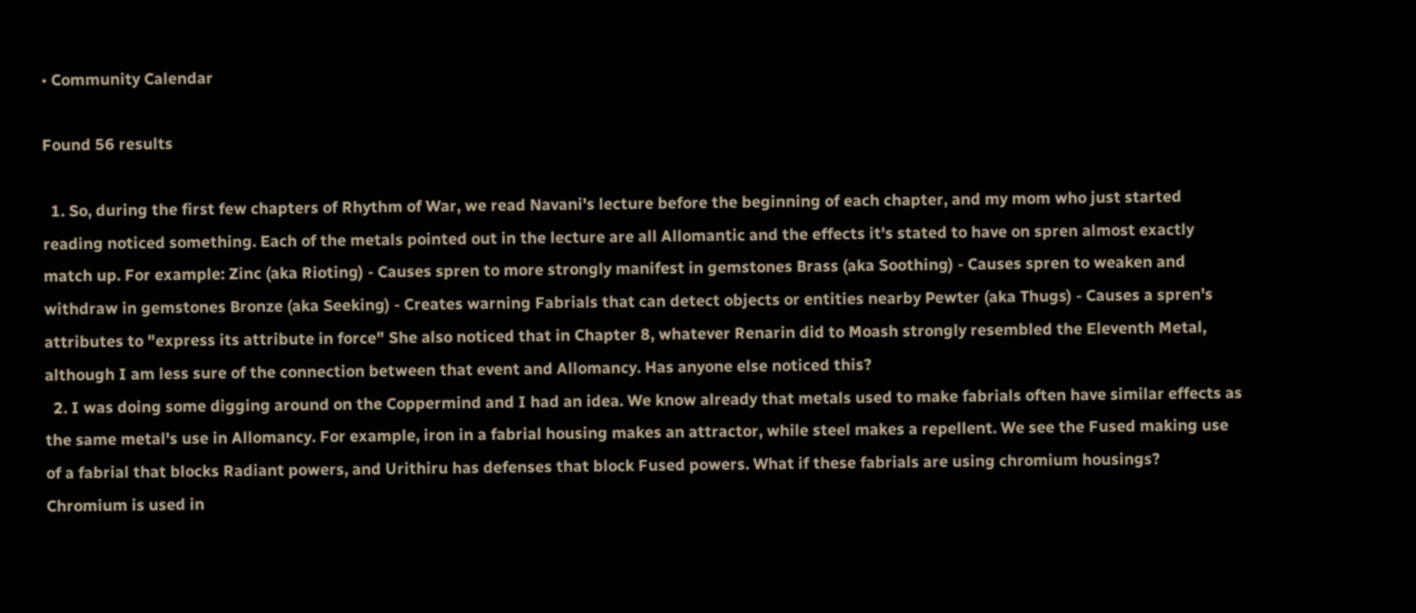• Community Calendar

Found 56 results

  1. So, during the first few chapters of Rhythm of War, we read Navani's lecture before the beginning of each chapter, and my mom who just started reading noticed something. Each of the metals pointed out in the lecture are all Allomantic and the effects it's stated to have on spren almost exactly match up. For example: Zinc (aka Rioting) - Causes spren to more strongly manifest in gemstones Brass (aka Soothing) - Causes spren to weaken and withdraw in gemstones Bronze (aka Seeking) - Creates warning Fabrials that can detect objects or entities nearby Pewter (aka Thugs) - Causes a spren's attributes to "express its attribute in force" She also noticed that in Chapter 8, whatever Renarin did to Moash strongly resembled the Eleventh Metal, although I am less sure of the connection between that event and Allomancy. Has anyone else noticed this?
  2. I was doing some digging around on the Coppermind and I had an idea. We know already that metals used to make fabrials often have similar effects as the same metal's use in Allomancy. For example, iron in a fabrial housing makes an attractor, while steel makes a repellent. We see the Fused making use of a fabrial that blocks Radiant powers, and Urithiru has defenses that block Fused powers. What if these fabrials are using chromium housings? Chromium is used in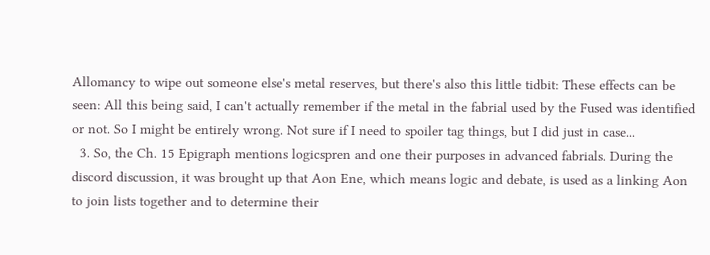Allomancy to wipe out someone else's metal reserves, but there's also this little tidbit: These effects can be seen: All this being said, I can't actually remember if the metal in the fabrial used by the Fused was identified or not. So I might be entirely wrong. Not sure if I need to spoiler tag things, but I did just in case...
  3. So, the Ch. 15 Epigraph mentions logicspren and one their purposes in advanced fabrials. During the discord discussion, it was brought up that Aon Ene, which means logic and debate, is used as a linking Aon to join lists together and to determine their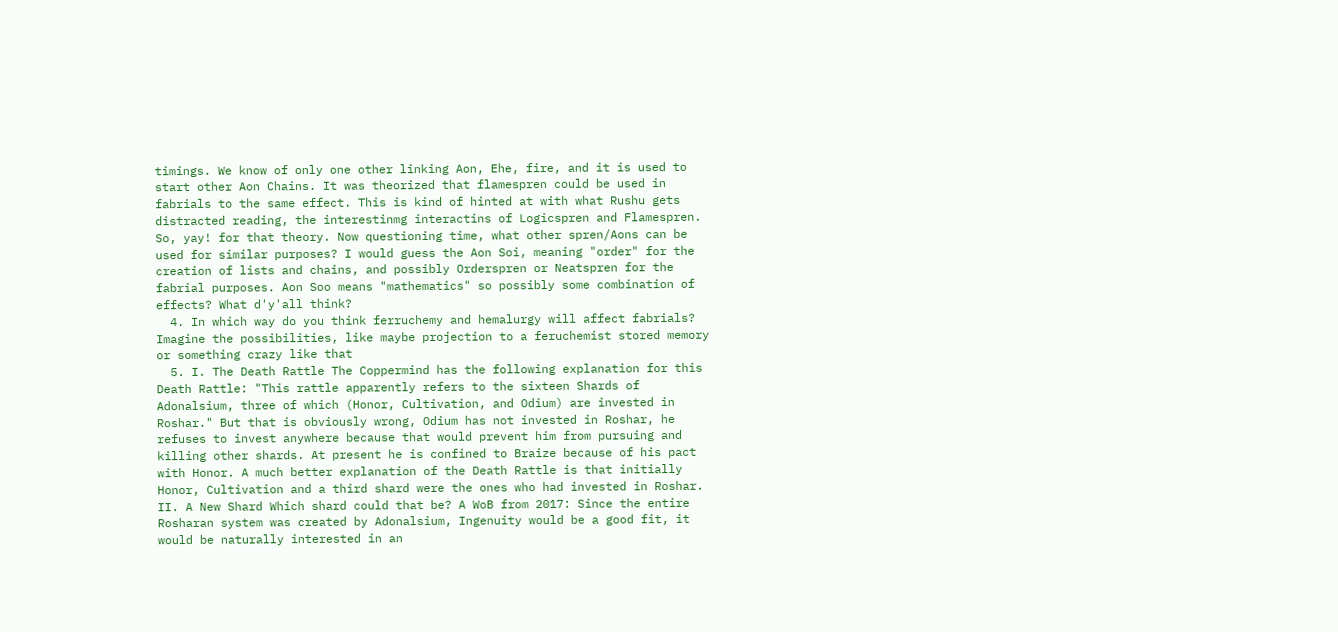timings. We know of only one other linking Aon, Ehe, fire, and it is used to start other Aon Chains. It was theorized that flamespren could be used in fabrials to the same effect. This is kind of hinted at with what Rushu gets distracted reading, the interestinmg interactins of Logicspren and Flamespren. So, yay! for that theory. Now questioning time, what other spren/Aons can be used for similar purposes? I would guess the Aon Soi, meaning "order" for the creation of lists and chains, and possibly Orderspren or Neatspren for the fabrial purposes. Aon Soo means "mathematics" so possibly some combination of effects? What d'y'all think?
  4. In which way do you think ferruchemy and hemalurgy will affect fabrials? Imagine the possibilities, like maybe projection to a feruchemist stored memory or something crazy like that
  5. I. The Death Rattle The Coppermind has the following explanation for this Death Rattle: "This rattle apparently refers to the sixteen Shards of Adonalsium, three of which (Honor, Cultivation, and Odium) are invested in Roshar." But that is obviously wrong, Odium has not invested in Roshar, he refuses to invest anywhere because that would prevent him from pursuing and killing other shards. At present he is confined to Braize because of his pact with Honor. A much better explanation of the Death Rattle is that initially Honor, Cultivation and a third shard were the ones who had invested in Roshar. II. A New Shard Which shard could that be? A WoB from 2017: Since the entire Rosharan system was created by Adonalsium, Ingenuity would be a good fit, it would be naturally interested in an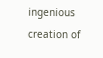ingenious creation of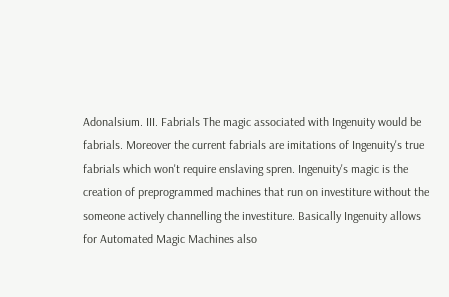Adonalsium. III. Fabrials The magic associated with Ingenuity would be fabrials. Moreover the current fabrials are imitations of Ingenuity's true fabrials which won't require enslaving spren. Ingenuity's magic is the creation of preprogrammed machines that run on investiture without the someone actively channelling the investiture. Basically Ingenuity allows for Automated Magic Machines also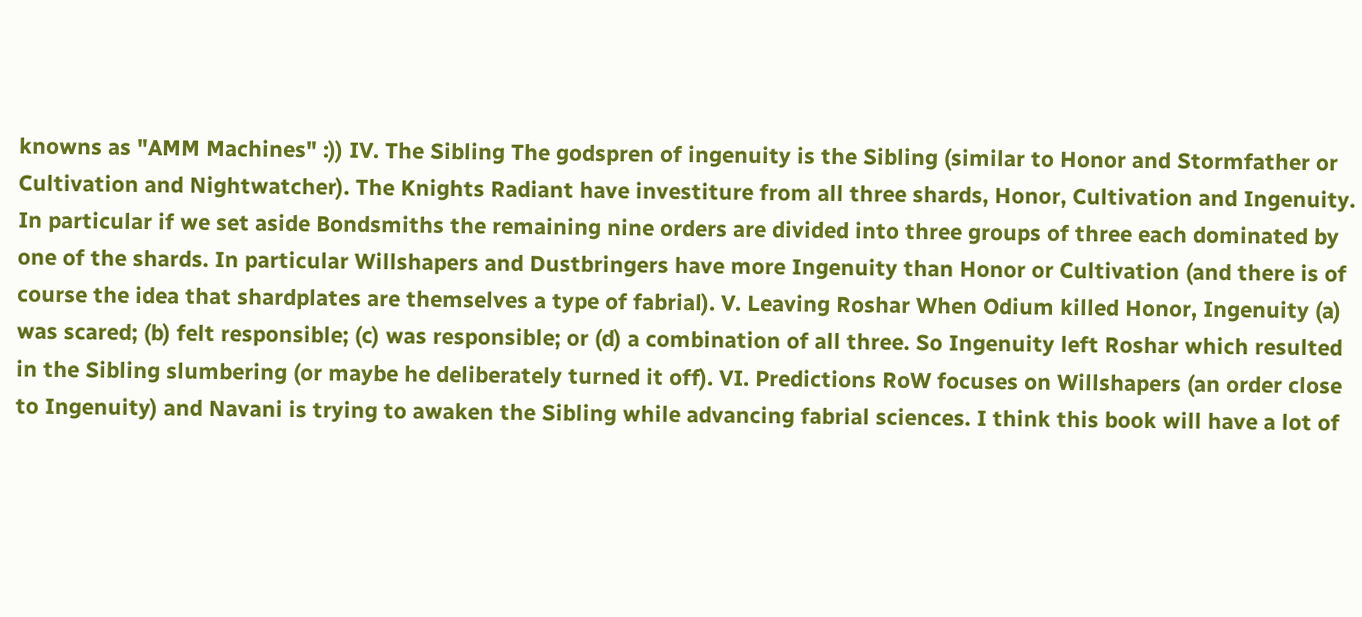knowns as "AMM Machines" :)) IV. The Sibling The godspren of ingenuity is the Sibling (similar to Honor and Stormfather or Cultivation and Nightwatcher). The Knights Radiant have investiture from all three shards, Honor, Cultivation and Ingenuity. In particular if we set aside Bondsmiths the remaining nine orders are divided into three groups of three each dominated by one of the shards. In particular Willshapers and Dustbringers have more Ingenuity than Honor or Cultivation (and there is of course the idea that shardplates are themselves a type of fabrial). V. Leaving Roshar When Odium killed Honor, Ingenuity (a) was scared; (b) felt responsible; (c) was responsible; or (d) a combination of all three. So Ingenuity left Roshar which resulted in the Sibling slumbering (or maybe he deliberately turned it off). VI. Predictions RoW focuses on Willshapers (an order close to Ingenuity) and Navani is trying to awaken the Sibling while advancing fabrial sciences. I think this book will have a lot of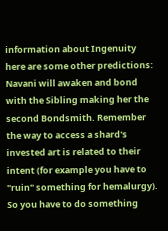information about Ingenuity here are some other predictions: Navani will awaken and bond with the Sibling making her the second Bondsmith. Remember the way to access a shard's invested art is related to their intent (for example you have to "ruin" something for hemalurgy). So you have to do something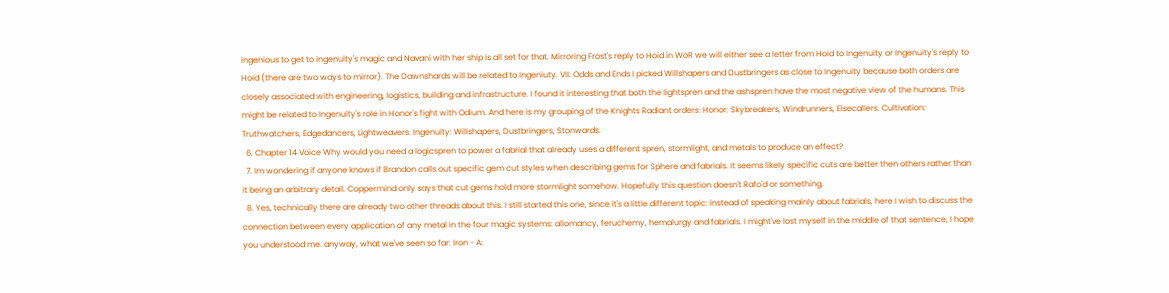ingenious to get to ingenuity's magic and Navani with her ship is all set for that. Mirroring Frost's reply to Hoid in WoR we will either see a letter from Hoid to Ingenuity or Ingenuity's reply to Hoid (there are two ways to mirror). The Dawnshards will be related to Ingeniuty. VII. Odds and Ends I picked Willshapers and Dustbringers as close to Ingenuity because both orders are closely associated with engineering, logistics, building and infrastructure. I found it interesting that both the lightspren and the ashspren have the most negative view of the humans. This might be related to Ingenuity's role in Honor's fight with Odium. And here is my grouping of the Knights Radiant orders: Honor: Skybreakers, Windrunners, Elsecallers. Cultivation: Truthwatchers, Edgedancers, Lightweavers. Ingenuity: Willshapers, Dustbringers, Stonwards.
  6. Chapter 14 Voice Why would you need a logicspren to power a fabrial that already uses a different spren, stormlight, and metals to produce an effect?
  7. Im wondering if anyone knows if Brandon calls out specific gem cut styles when describing gems for Sphere and fabrials. It seems likely specific cuts are better then others rather than it being an arbitrary detail. Coppermind only says that cut gems hold more stormlight somehow. Hopefully this question doesn't Rafo'd or something.
  8. Yes, technically there are already two other threads about this. I still started this one, since it's a little different topic: instead of speaking mainly about fabrials, here I wish to discuss the connection between every application of any metal in the four magic systems: allomancy, feruchemy, hemalurgy and fabrials. I might've lost myself in the middle of that sentence, I hope you understood me. anyway, what we've seen so far: Iron - A: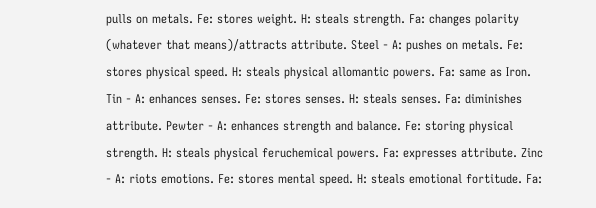pulls on metals. Fe: stores weight. H: steals strength. Fa: changes polarity (whatever that means)/attracts attribute. Steel - A: pushes on metals. Fe: stores physical speed. H: steals physical allomantic powers. Fa: same as Iron. Tin - A: enhances senses. Fe: stores senses. H: steals senses. Fa: diminishes attribute. Pewter - A: enhances strength and balance. Fe: storing physical strength. H: steals physical feruchemical powers. Fa: expresses attribute. Zinc - A: riots emotions. Fe: stores mental speed. H: steals emotional fortitude. Fa: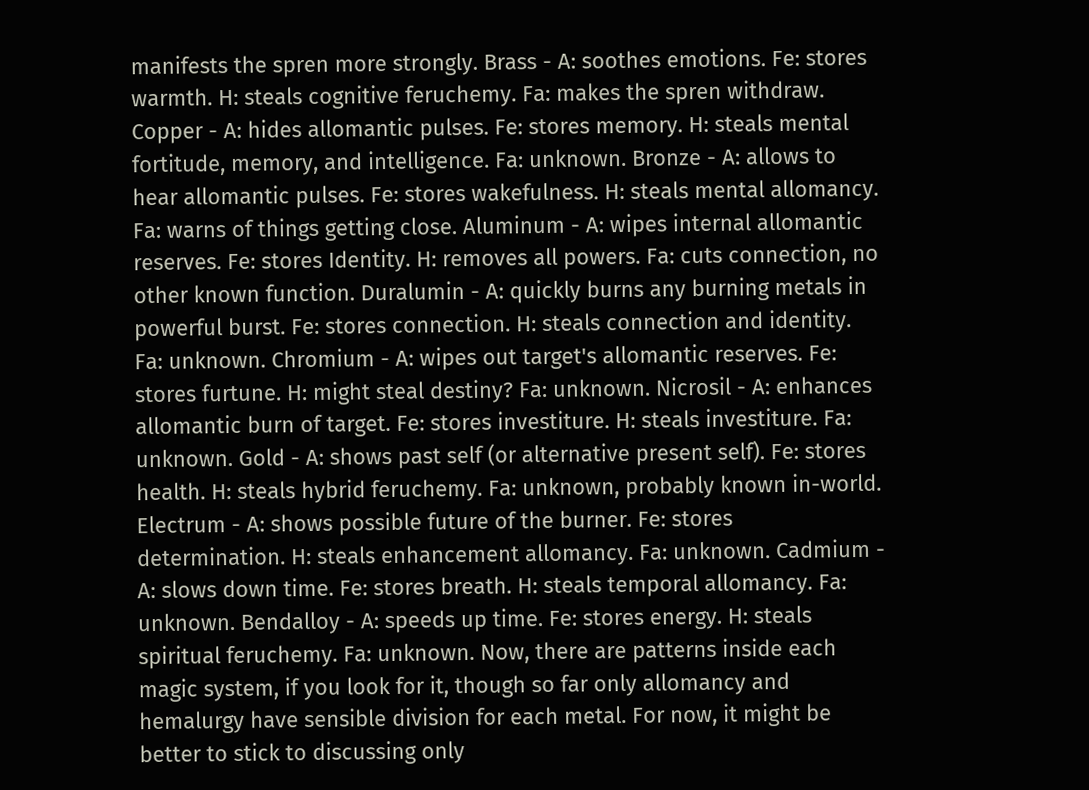manifests the spren more strongly. Brass - A: soothes emotions. Fe: stores warmth. H: steals cognitive feruchemy. Fa: makes the spren withdraw. Copper - A: hides allomantic pulses. Fe: stores memory. H: steals mental fortitude, memory, and intelligence. Fa: unknown. Bronze - A: allows to hear allomantic pulses. Fe: stores wakefulness. H: steals mental allomancy. Fa: warns of things getting close. Aluminum - A: wipes internal allomantic reserves. Fe: stores Identity. H: removes all powers. Fa: cuts connection, no other known function. Duralumin - A: quickly burns any burning metals in powerful burst. Fe: stores connection. H: steals connection and identity. Fa: unknown. Chromium - A: wipes out target's allomantic reserves. Fe: stores furtune. H: might steal destiny? Fa: unknown. Nicrosil - A: enhances allomantic burn of target. Fe: stores investiture. H: steals investiture. Fa: unknown. Gold - A: shows past self (or alternative present self). Fe: stores health. H: steals hybrid feruchemy. Fa: unknown, probably known in-world. Electrum - A: shows possible future of the burner. Fe: stores determination. H: steals enhancement allomancy. Fa: unknown. Cadmium - A: slows down time. Fe: stores breath. H: steals temporal allomancy. Fa: unknown. Bendalloy - A: speeds up time. Fe: stores energy. H: steals spiritual feruchemy. Fa: unknown. Now, there are patterns inside each magic system, if you look for it, though so far only allomancy and hemalurgy have sensible division for each metal. For now, it might be better to stick to discussing only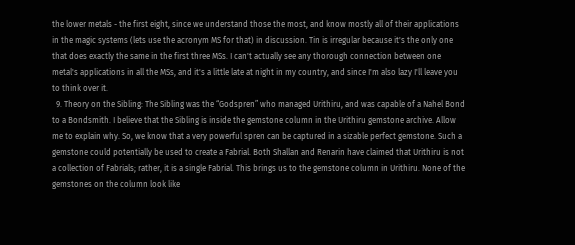the lower metals - the first eight, since we understand those the most, and know mostly all of their applications in the magic systems (lets use the acronym MS for that) in discussion. Tin is irregular because it's the only one that does exactly the same in the first three MSs. I can't actually see any thorough connection between one metal's applications in all the MSs, and it's a little late at night in my country, and since I'm also lazy I'll leave you to think over it.
  9. Theory on the Sibling: The Sibling was the “Godspren” who managed Urithiru, and was capable of a Nahel Bond to a Bondsmith. I believe that the Sibling is inside the gemstone column in the Urithiru gemstone archive. Allow me to explain why. So, we know that a very powerful spren can be captured in a sizable perfect gemstone. Such a gemstone could potentially be used to create a Fabrial. Both Shallan and Renarin have claimed that Urithiru is not a collection of Fabrials; rather, it is a single Fabrial. This brings us to the gemstone column in Urithiru. None of the gemstones on the column look like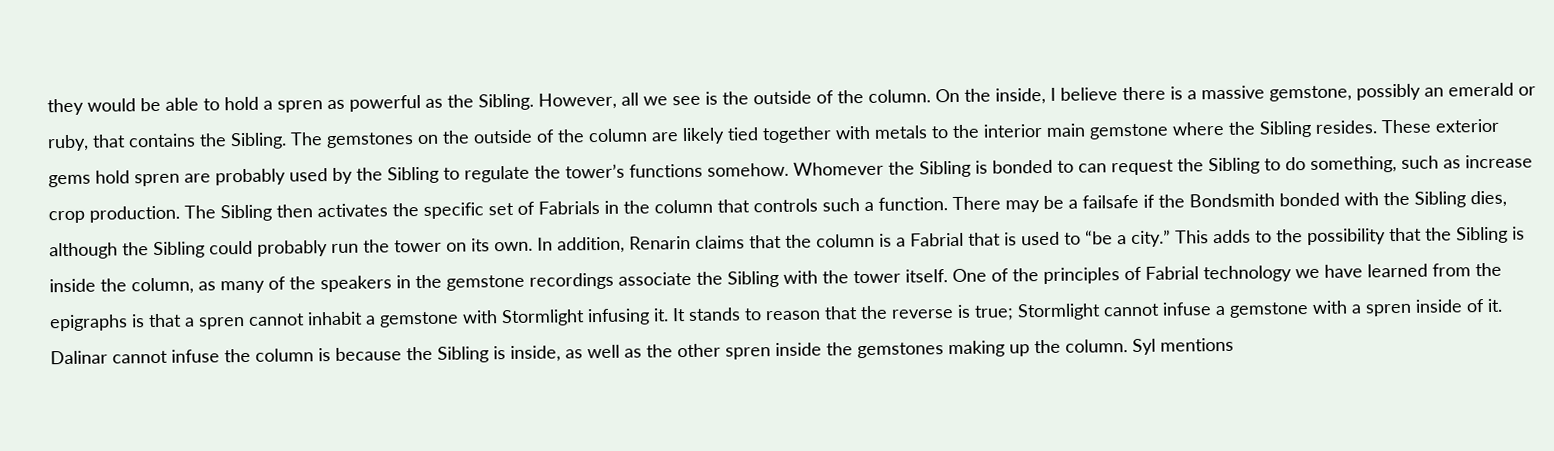they would be able to hold a spren as powerful as the Sibling. However, all we see is the outside of the column. On the inside, I believe there is a massive gemstone, possibly an emerald or ruby, that contains the Sibling. The gemstones on the outside of the column are likely tied together with metals to the interior main gemstone where the Sibling resides. These exterior gems hold spren are probably used by the Sibling to regulate the tower’s functions somehow. Whomever the Sibling is bonded to can request the Sibling to do something, such as increase crop production. The Sibling then activates the specific set of Fabrials in the column that controls such a function. There may be a failsafe if the Bondsmith bonded with the Sibling dies, although the Sibling could probably run the tower on its own. In addition, Renarin claims that the column is a Fabrial that is used to “be a city.” This adds to the possibility that the Sibling is inside the column, as many of the speakers in the gemstone recordings associate the Sibling with the tower itself. One of the principles of Fabrial technology we have learned from the epigraphs is that a spren cannot inhabit a gemstone with Stormlight infusing it. It stands to reason that the reverse is true; Stormlight cannot infuse a gemstone with a spren inside of it. Dalinar cannot infuse the column is because the Sibling is inside, as well as the other spren inside the gemstones making up the column. Syl mentions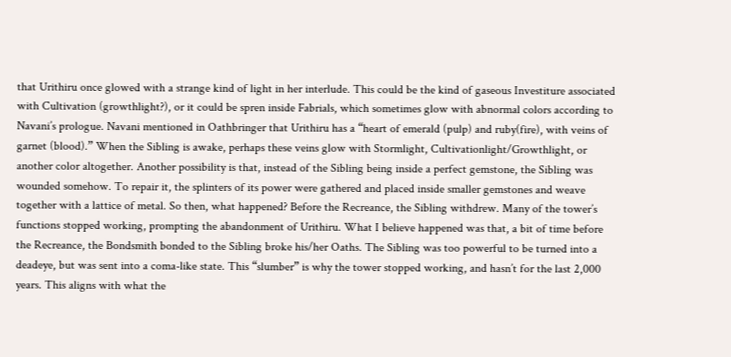that Urithiru once glowed with a strange kind of light in her interlude. This could be the kind of gaseous Investiture associated with Cultivation (growthlight?), or it could be spren inside Fabrials, which sometimes glow with abnormal colors according to Navani’s prologue. Navani mentioned in Oathbringer that Urithiru has a “heart of emerald (pulp) and ruby(fire), with veins of garnet (blood).” When the Sibling is awake, perhaps these veins glow with Stormlight, Cultivationlight/Growthlight, or another color altogether. Another possibility is that, instead of the Sibling being inside a perfect gemstone, the Sibling was wounded somehow. To repair it, the splinters of its power were gathered and placed inside smaller gemstones and weave together with a lattice of metal. So then, what happened? Before the Recreance, the Sibling withdrew. Many of the tower’s functions stopped working, prompting the abandonment of Urithiru. What I believe happened was that, a bit of time before the Recreance, the Bondsmith bonded to the Sibling broke his/her Oaths. The Sibling was too powerful to be turned into a deadeye, but was sent into a coma-like state. This “slumber” is why the tower stopped working, and hasn’t for the last 2,000 years. This aligns with what the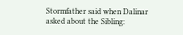Stormfather said when Dalinar asked about the Sibling: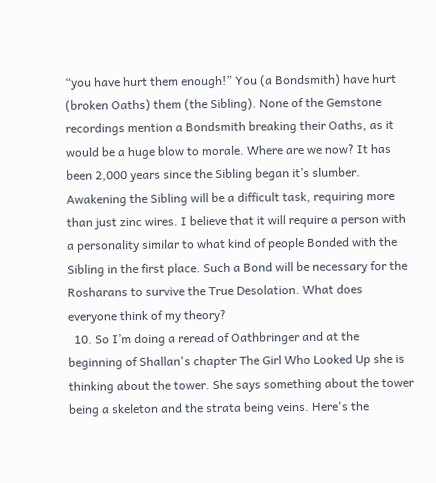“you have hurt them enough!” You (a Bondsmith) have hurt (broken Oaths) them (the Sibling). None of the Gemstone recordings mention a Bondsmith breaking their Oaths, as it would be a huge blow to morale. Where are we now? It has been 2,000 years since the Sibling began it’s slumber. Awakening the Sibling will be a difficult task, requiring more than just zinc wires. I believe that it will require a person with a personality similar to what kind of people Bonded with the Sibling in the first place. Such a Bond will be necessary for the Rosharans to survive the True Desolation. What does everyone think of my theory?
  10. So I’m doing a reread of Oathbringer and at the beginning of Shallan's chapter The Girl Who Looked Up she is thinking about the tower. She says something about the tower being a skeleton and the strata being veins. Here's the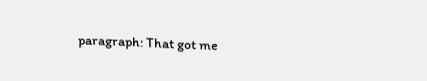paragraph: That got me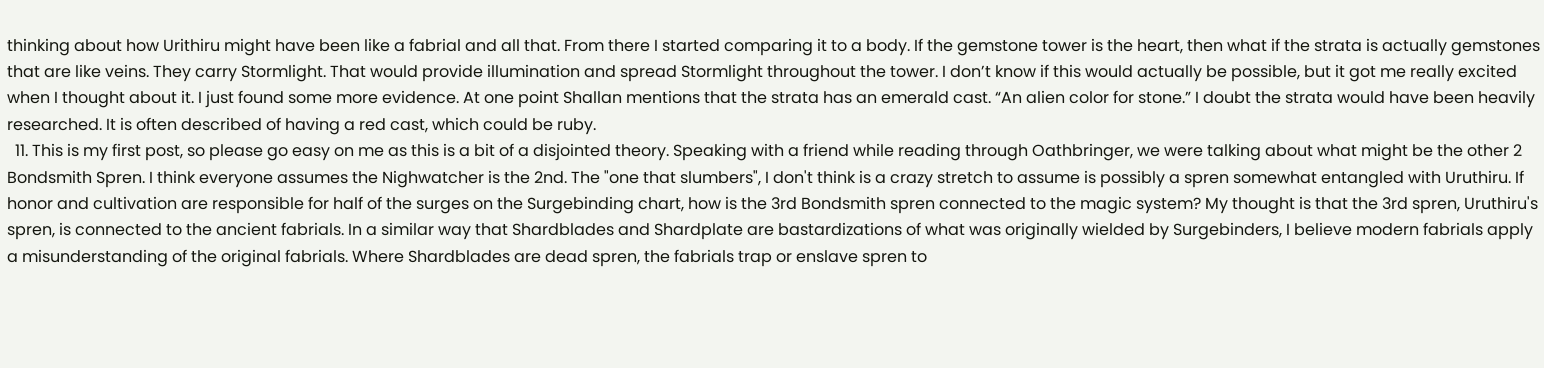thinking about how Urithiru might have been like a fabrial and all that. From there I started comparing it to a body. If the gemstone tower is the heart, then what if the strata is actually gemstones that are like veins. They carry Stormlight. That would provide illumination and spread Stormlight throughout the tower. I don’t know if this would actually be possible, but it got me really excited when I thought about it. I just found some more evidence. At one point Shallan mentions that the strata has an emerald cast. “An alien color for stone.” I doubt the strata would have been heavily researched. It is often described of having a red cast, which could be ruby.
  11. This is my first post, so please go easy on me as this is a bit of a disjointed theory. Speaking with a friend while reading through Oathbringer, we were talking about what might be the other 2 Bondsmith Spren. I think everyone assumes the Nighwatcher is the 2nd. The "one that slumbers", I don't think is a crazy stretch to assume is possibly a spren somewhat entangled with Uruthiru. If honor and cultivation are responsible for half of the surges on the Surgebinding chart, how is the 3rd Bondsmith spren connected to the magic system? My thought is that the 3rd spren, Uruthiru's spren, is connected to the ancient fabrials. In a similar way that Shardblades and Shardplate are bastardizations of what was originally wielded by Surgebinders, I believe modern fabrials apply a misunderstanding of the original fabrials. Where Shardblades are dead spren, the fabrials trap or enslave spren to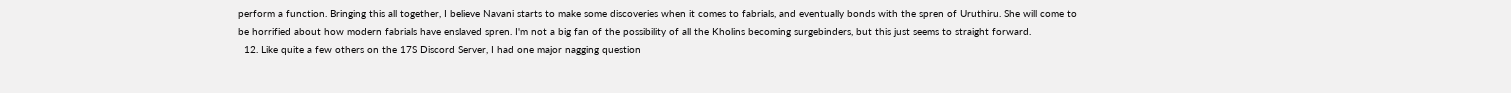perform a function. Bringing this all together, I believe Navani starts to make some discoveries when it comes to fabrials, and eventually bonds with the spren of Uruthiru. She will come to be horrified about how modern fabrials have enslaved spren. I'm not a big fan of the possibility of all the Kholins becoming surgebinders, but this just seems to straight forward.
  12. Like quite a few others on the 17S Discord Server, I had one major nagging question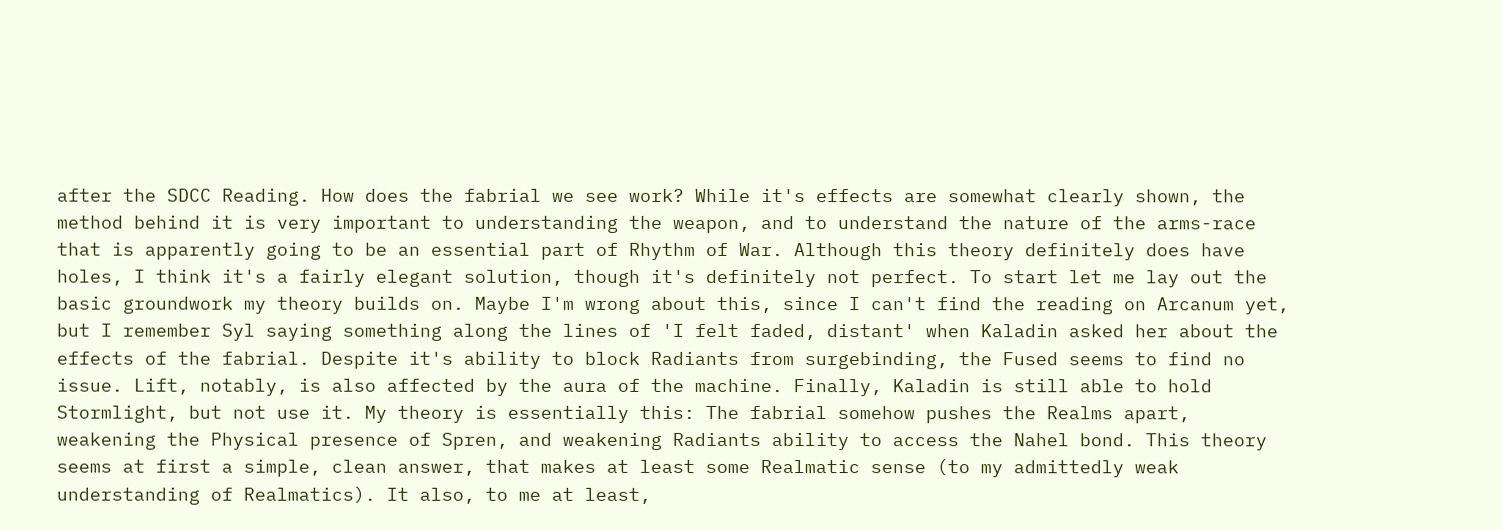after the SDCC Reading. How does the fabrial we see work? While it's effects are somewhat clearly shown, the method behind it is very important to understanding the weapon, and to understand the nature of the arms-race that is apparently going to be an essential part of Rhythm of War. Although this theory definitely does have holes, I think it's a fairly elegant solution, though it's definitely not perfect. To start let me lay out the basic groundwork my theory builds on. Maybe I'm wrong about this, since I can't find the reading on Arcanum yet, but I remember Syl saying something along the lines of 'I felt faded, distant' when Kaladin asked her about the effects of the fabrial. Despite it's ability to block Radiants from surgebinding, the Fused seems to find no issue. Lift, notably, is also affected by the aura of the machine. Finally, Kaladin is still able to hold Stormlight, but not use it. My theory is essentially this: The fabrial somehow pushes the Realms apart, weakening the Physical presence of Spren, and weakening Radiants ability to access the Nahel bond. This theory seems at first a simple, clean answer, that makes at least some Realmatic sense (to my admittedly weak understanding of Realmatics). It also, to me at least,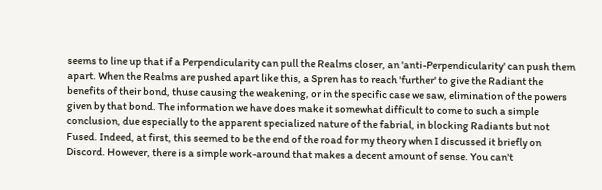seems to line up that if a Perpendicularity can pull the Realms closer, an 'anti-Perpendicularity' can push them apart. When the Realms are pushed apart like this, a Spren has to reach 'further' to give the Radiant the benefits of their bond, thuse causing the weakening, or in the specific case we saw, elimination of the powers given by that bond. The information we have does make it somewhat difficult to come to such a simple conclusion, due especially to the apparent specialized nature of the fabrial, in blocking Radiants but not Fused. Indeed, at first, this seemed to be the end of the road for my theory when I discussed it briefly on Discord. However, there is a simple work-around that makes a decent amount of sense. You can't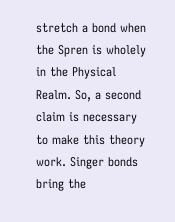stretch a bond when the Spren is wholely in the Physical Realm. So, a second claim is necessary to make this theory work. Singer bonds bring the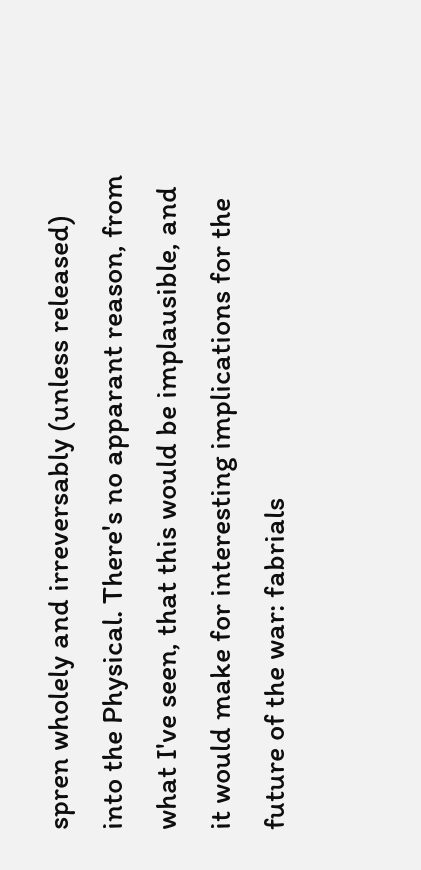spren wholely and irreversably (unless released) into the Physical. There's no apparant reason, from what I've seen, that this would be implausible, and it would make for interesting implications for the future of the war: fabrials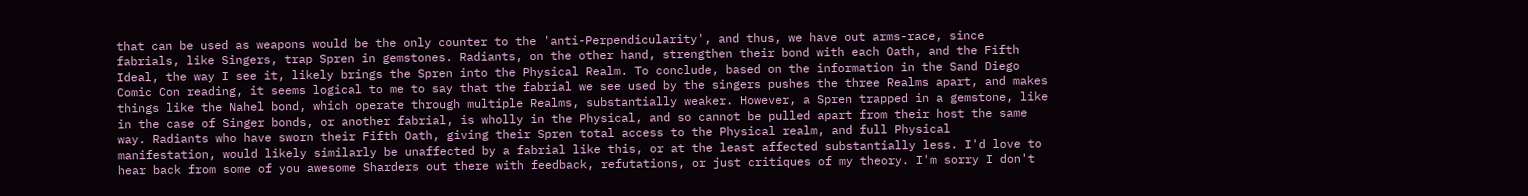that can be used as weapons would be the only counter to the 'anti-Perpendicularity', and thus, we have out arms-race, since fabrials, like Singers, trap Spren in gemstones. Radiants, on the other hand, strengthen their bond with each Oath, and the Fifth Ideal, the way I see it, likely brings the Spren into the Physical Realm. To conclude, based on the information in the Sand Diego Comic Con reading, it seems logical to me to say that the fabrial we see used by the singers pushes the three Realms apart, and makes things like the Nahel bond, which operate through multiple Realms, substantially weaker. However, a Spren trapped in a gemstone, like in the case of Singer bonds, or another fabrial, is wholly in the Physical, and so cannot be pulled apart from their host the same way. Radiants who have sworn their Fifth Oath, giving their Spren total access to the Physical realm, and full Physical manifestation, would likely similarly be unaffected by a fabrial like this, or at the least affected substantially less. I'd love to hear back from some of you awesome Sharders out there with feedback, refutations, or just critiques of my theory. I'm sorry I don't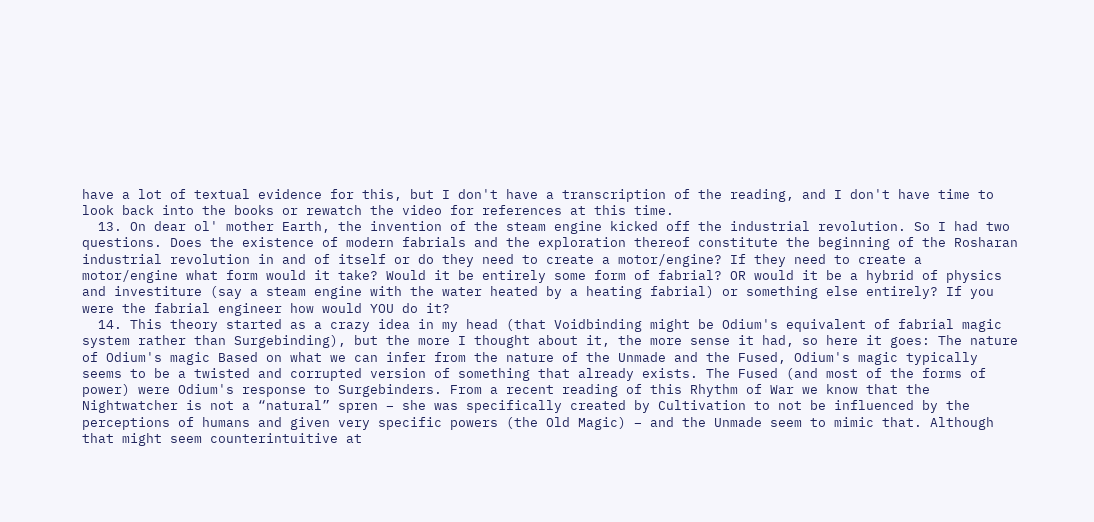have a lot of textual evidence for this, but I don't have a transcription of the reading, and I don't have time to look back into the books or rewatch the video for references at this time.
  13. On dear ol' mother Earth, the invention of the steam engine kicked off the industrial revolution. So I had two questions. Does the existence of modern fabrials and the exploration thereof constitute the beginning of the Rosharan industrial revolution in and of itself or do they need to create a motor/engine? If they need to create a motor/engine what form would it take? Would it be entirely some form of fabrial? OR would it be a hybrid of physics and investiture (say a steam engine with the water heated by a heating fabrial) or something else entirely? If you were the fabrial engineer how would YOU do it?
  14. This theory started as a crazy idea in my head (that Voidbinding might be Odium's equivalent of fabrial magic system rather than Surgebinding), but the more I thought about it, the more sense it had, so here it goes: The nature of Odium's magic Based on what we can infer from the nature of the Unmade and the Fused, Odium's magic typically seems to be a twisted and corrupted version of something that already exists. The Fused (and most of the forms of power) were Odium's response to Surgebinders. From a recent reading of this Rhythm of War we know that the Nightwatcher is not a “natural” spren – she was specifically created by Cultivation to not be influenced by the perceptions of humans and given very specific powers (the Old Magic) – and the Unmade seem to mimic that. Although that might seem counterintuitive at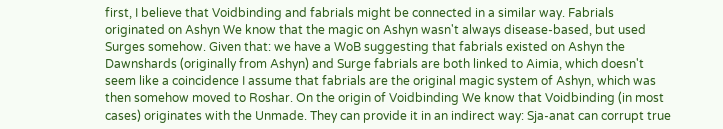first, I believe that Voidbinding and fabrials might be connected in a similar way. Fabrials originated on Ashyn We know that the magic on Ashyn wasn't always disease-based, but used Surges somehow. Given that: we have a WoB suggesting that fabrials existed on Ashyn the Dawnshards (originally from Ashyn) and Surge fabrials are both linked to Aimia, which doesn't seem like a coincidence I assume that fabrials are the original magic system of Ashyn, which was then somehow moved to Roshar. On the origin of Voidbinding We know that Voidbinding (in most cases) originates with the Unmade. They can provide it in an indirect way: Sja-anat can corrupt true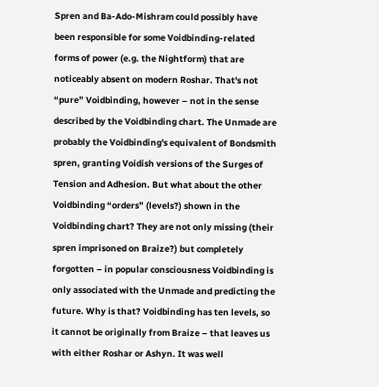Spren and Ba-Ado-Mishram could possibly have been responsible for some Voidbinding-related forms of power (e.g. the Nightform) that are noticeably absent on modern Roshar. That's not “pure” Voidbinding, however – not in the sense described by the Voidbinding chart. The Unmade are probably the Voidbinding's equivalent of Bondsmith spren, granting Voidish versions of the Surges of Tension and Adhesion. But what about the other Voidbinding “orders” (levels?) shown in the Voidbinding chart? They are not only missing (their spren imprisoned on Braize?) but completely forgotten – in popular consciousness Voidbinding is only associated with the Unmade and predicting the future. Why is that? Voidbinding has ten levels, so it cannot be originally from Braize – that leaves us with either Roshar or Ashyn. It was well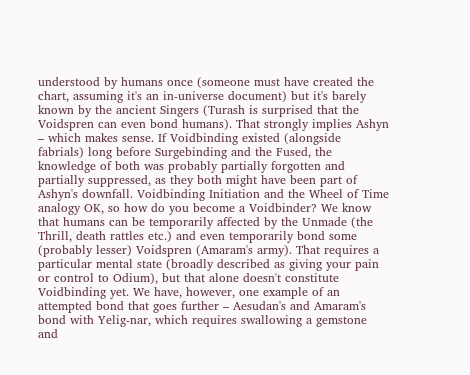understood by humans once (someone must have created the chart, assuming it's an in-universe document) but it's barely known by the ancient Singers (Turash is surprised that the Voidspren can even bond humans). That strongly implies Ashyn – which makes sense. If Voidbinding existed (alongside fabrials) long before Surgebinding and the Fused, the knowledge of both was probably partially forgotten and partially suppressed, as they both might have been part of Ashyn's downfall. Voidbinding Initiation and the Wheel of Time analogy OK, so how do you become a Voidbinder? We know that humans can be temporarily affected by the Unmade (the Thrill, death rattles etc.) and even temporarily bond some (probably lesser) Voidspren (Amaram's army). That requires a particular mental state (broadly described as giving your pain or control to Odium), but that alone doesn't constitute Voidbinding yet. We have, however, one example of an attempted bond that goes further – Aesudan's and Amaram's bond with Yelig-nar, which requires swallowing a gemstone and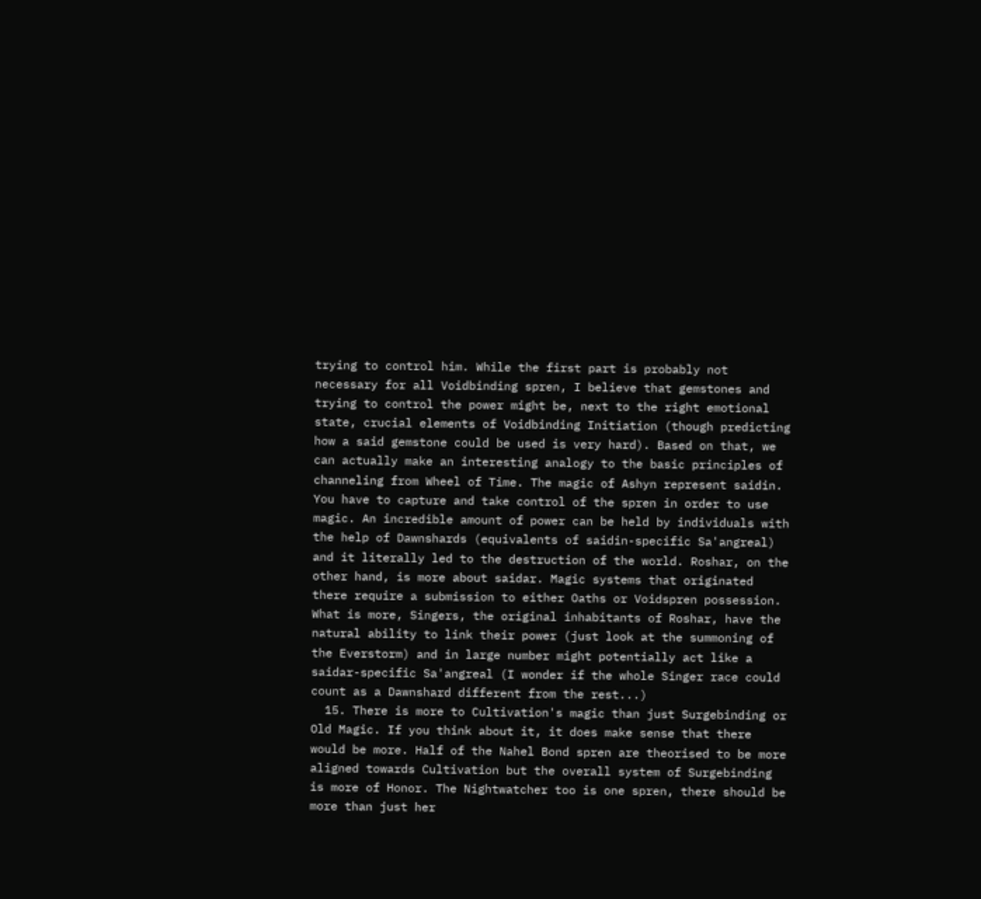trying to control him. While the first part is probably not necessary for all Voidbinding spren, I believe that gemstones and trying to control the power might be, next to the right emotional state, crucial elements of Voidbinding Initiation (though predicting how a said gemstone could be used is very hard). Based on that, we can actually make an interesting analogy to the basic principles of channeling from Wheel of Time. The magic of Ashyn represent saidin. You have to capture and take control of the spren in order to use magic. An incredible amount of power can be held by individuals with the help of Dawnshards (equivalents of saidin-specific Sa'angreal) and it literally led to the destruction of the world. Roshar, on the other hand, is more about saidar. Magic systems that originated there require a submission to either Oaths or Voidspren possession. What is more, Singers, the original inhabitants of Roshar, have the natural ability to link their power (just look at the summoning of the Everstorm) and in large number might potentially act like a saidar-specific Sa'angreal (I wonder if the whole Singer race could count as a Dawnshard different from the rest...)
  15. There is more to Cultivation's magic than just Surgebinding or Old Magic. If you think about it, it does make sense that there would be more. Half of the Nahel Bond spren are theorised to be more aligned towards Cultivation but the overall system of Surgebinding is more of Honor. The Nightwatcher too is one spren, there should be more than just her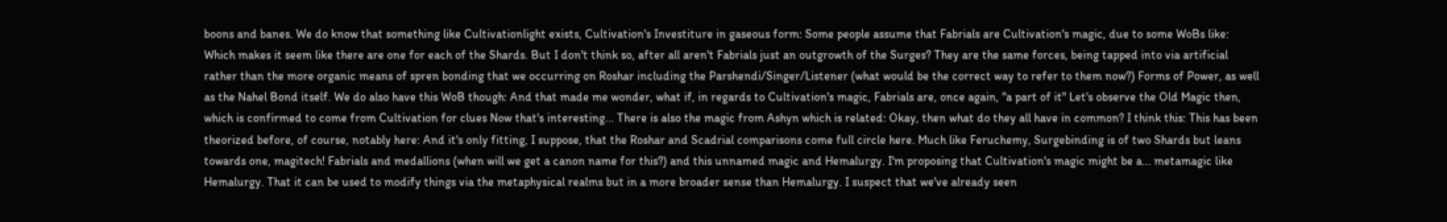boons and banes. We do know that something like Cultivationlight exists, Cultivation's Investiture in gaseous form: Some people assume that Fabrials are Cultivation's magic, due to some WoBs like: Which makes it seem like there are one for each of the Shards. But I don't think so, after all aren't Fabrials just an outgrowth of the Surges? They are the same forces, being tapped into via artificial rather than the more organic means of spren bonding that we occurring on Roshar including the Parshendi/Singer/Listener (what would be the correct way to refer to them now?) Forms of Power, as well as the Nahel Bond itself. We do also have this WoB though: And that made me wonder, what if, in regards to Cultivation's magic, Fabrials are, once again, "a part of it" Let's observe the Old Magic then, which is confirmed to come from Cultivation for clues Now that's interesting... There is also the magic from Ashyn which is related: Okay, then what do they all have in common? I think this: This has been theorized before, of course, notably here: And it's only fitting, I suppose, that the Roshar and Scadrial comparisons come full circle here. Much like Feruchemy, Surgebinding is of two Shards but leans towards one, magitech! Fabrials and medallions (when will we get a canon name for this?) and this unnamed magic and Hemalurgy. I'm proposing that Cultivation's magic might be a... metamagic like Hemalurgy. That it can be used to modify things via the metaphysical realms but in a more broader sense than Hemalurgy. I suspect that we've already seen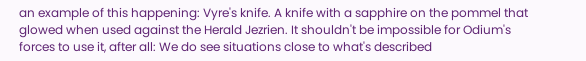an example of this happening: Vyre's knife. A knife with a sapphire on the pommel that glowed when used against the Herald Jezrien. It shouldn't be impossible for Odium's forces to use it, after all: We do see situations close to what's described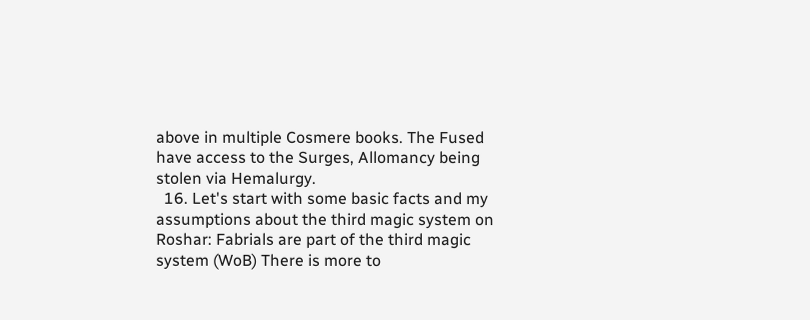above in multiple Cosmere books. The Fused have access to the Surges, Allomancy being stolen via Hemalurgy.
  16. Let's start with some basic facts and my assumptions about the third magic system on Roshar: Fabrials are part of the third magic system (WoB) There is more to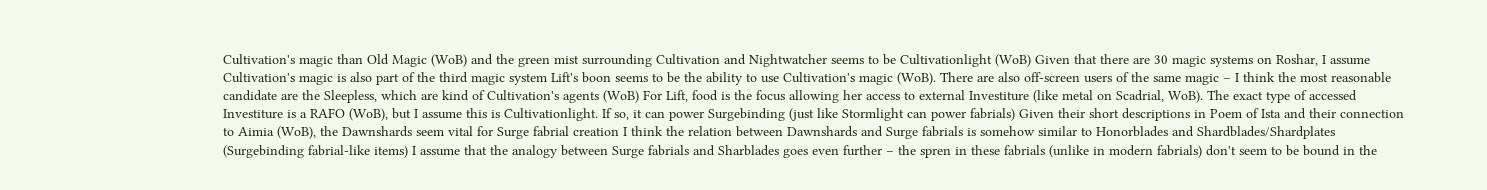Cultivation's magic than Old Magic (WoB) and the green mist surrounding Cultivation and Nightwatcher seems to be Cultivationlight (WoB) Given that there are 30 magic systems on Roshar, I assume Cultivation's magic is also part of the third magic system Lift's boon seems to be the ability to use Cultivation's magic (WoB). There are also off-screen users of the same magic – I think the most reasonable candidate are the Sleepless, which are kind of Cultivation's agents (WoB) For Lift, food is the focus allowing her access to external Investiture (like metal on Scadrial, WoB). The exact type of accessed Investiture is a RAFO (WoB), but I assume this is Cultivationlight. If so, it can power Surgebinding (just like Stormlight can power fabrials) Given their short descriptions in Poem of Ista and their connection to Aimia (WoB), the Dawnshards seem vital for Surge fabrial creation I think the relation between Dawnshards and Surge fabrials is somehow similar to Honorblades and Shardblades/Shardplates (Surgebinding fabrial-like items) I assume that the analogy between Surge fabrials and Sharblades goes even further – the spren in these fabrials (unlike in modern fabrials) don't seem to be bound in the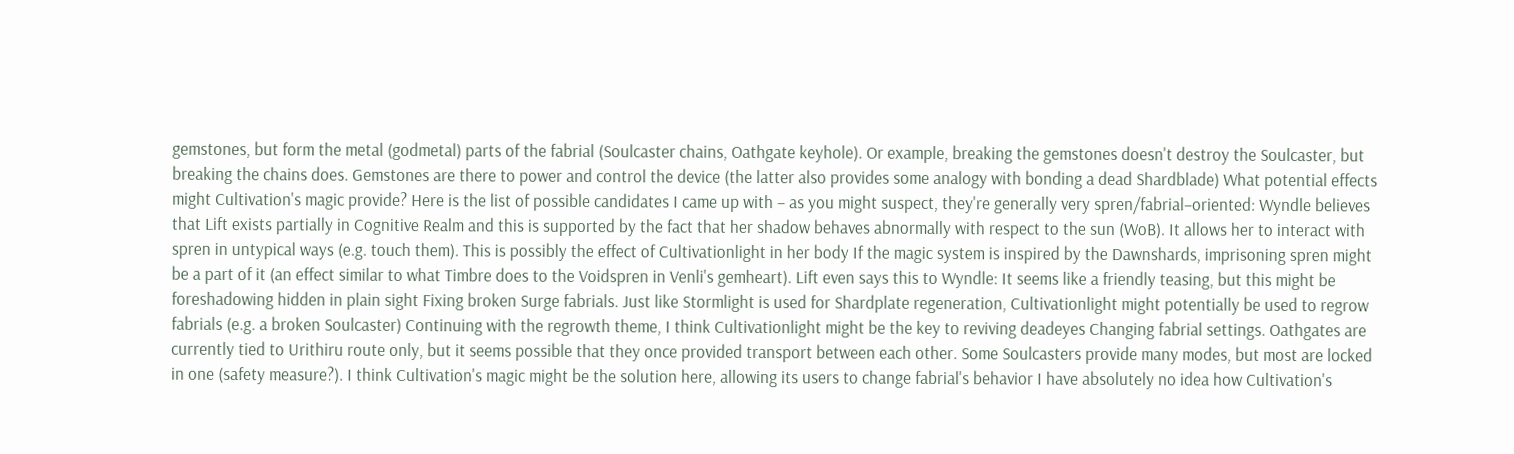gemstones, but form the metal (godmetal) parts of the fabrial (Soulcaster chains, Oathgate keyhole). Or example, breaking the gemstones doesn't destroy the Soulcaster, but breaking the chains does. Gemstones are there to power and control the device (the latter also provides some analogy with bonding a dead Shardblade) What potential effects might Cultivation's magic provide? Here is the list of possible candidates I came up with – as you might suspect, they're generally very spren/fabrial–oriented: Wyndle believes that Lift exists partially in Cognitive Realm and this is supported by the fact that her shadow behaves abnormally with respect to the sun (WoB). It allows her to interact with spren in untypical ways (e.g. touch them). This is possibly the effect of Cultivationlight in her body If the magic system is inspired by the Dawnshards, imprisoning spren might be a part of it (an effect similar to what Timbre does to the Voidspren in Venli's gemheart). Lift even says this to Wyndle: It seems like a friendly teasing, but this might be foreshadowing hidden in plain sight Fixing broken Surge fabrials. Just like Stormlight is used for Shardplate regeneration, Cultivationlight might potentially be used to regrow fabrials (e.g. a broken Soulcaster) Continuing with the regrowth theme, I think Cultivationlight might be the key to reviving deadeyes Changing fabrial settings. Oathgates are currently tied to Urithiru route only, but it seems possible that they once provided transport between each other. Some Soulcasters provide many modes, but most are locked in one (safety measure?). I think Cultivation's magic might be the solution here, allowing its users to change fabrial's behavior I have absolutely no idea how Cultivation's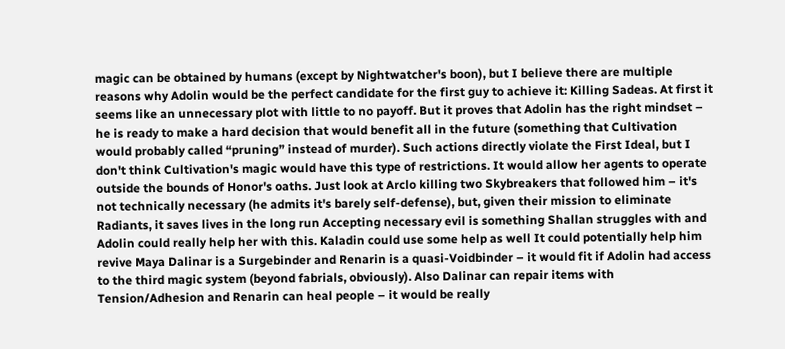magic can be obtained by humans (except by Nightwatcher's boon), but I believe there are multiple reasons why Adolin would be the perfect candidate for the first guy to achieve it: Killing Sadeas. At first it seems like an unnecessary plot with little to no payoff. But it proves that Adolin has the right mindset – he is ready to make a hard decision that would benefit all in the future (something that Cultivation would probably called “pruning” instead of murder). Such actions directly violate the First Ideal, but I don't think Cultivation's magic would have this type of restrictions. It would allow her agents to operate outside the bounds of Honor's oaths. Just look at Arclo killing two Skybreakers that followed him – it's not technically necessary (he admits it's barely self-defense), but, given their mission to eliminate Radiants, it saves lives in the long run Accepting necessary evil is something Shallan struggles with and Adolin could really help her with this. Kaladin could use some help as well It could potentially help him revive Maya Dalinar is a Surgebinder and Renarin is a quasi-Voidbinder – it would fit if Adolin had access to the third magic system (beyond fabrials, obviously). Also Dalinar can repair items with Tension/Adhesion and Renarin can heal people – it would be really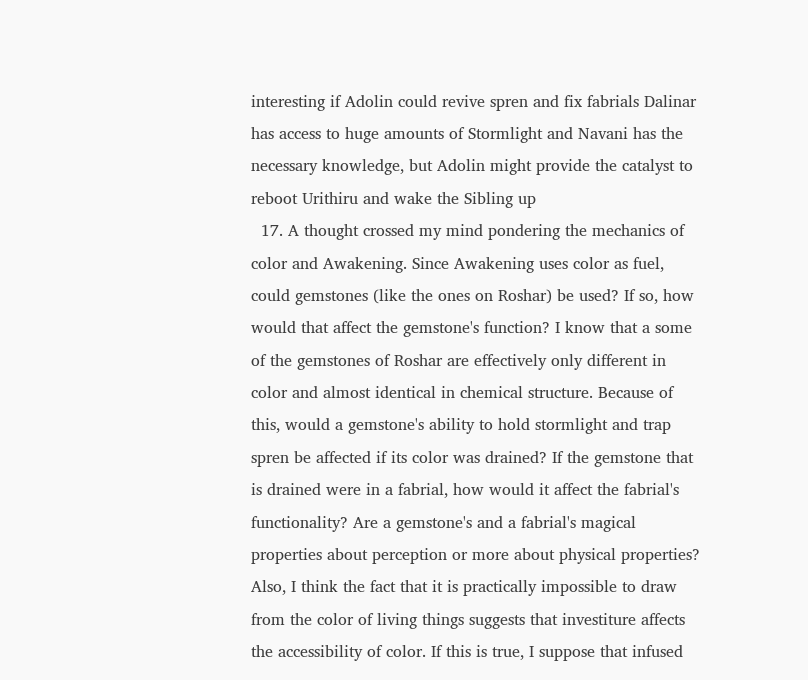interesting if Adolin could revive spren and fix fabrials Dalinar has access to huge amounts of Stormlight and Navani has the necessary knowledge, but Adolin might provide the catalyst to reboot Urithiru and wake the Sibling up
  17. A thought crossed my mind pondering the mechanics of color and Awakening. Since Awakening uses color as fuel, could gemstones (like the ones on Roshar) be used? If so, how would that affect the gemstone's function? I know that a some of the gemstones of Roshar are effectively only different in color and almost identical in chemical structure. Because of this, would a gemstone's ability to hold stormlight and trap spren be affected if its color was drained? If the gemstone that is drained were in a fabrial, how would it affect the fabrial's functionality? Are a gemstone's and a fabrial's magical properties about perception or more about physical properties? Also, I think the fact that it is practically impossible to draw from the color of living things suggests that investiture affects the accessibility of color. If this is true, I suppose that infused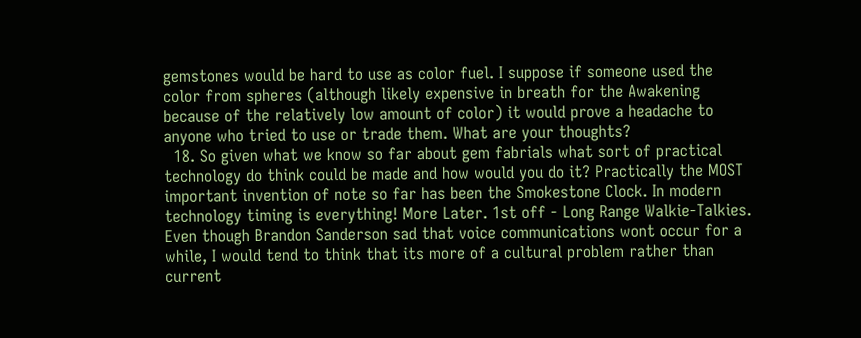gemstones would be hard to use as color fuel. I suppose if someone used the color from spheres (although likely expensive in breath for the Awakening because of the relatively low amount of color) it would prove a headache to anyone who tried to use or trade them. What are your thoughts?
  18. So given what we know so far about gem fabrials what sort of practical technology do think could be made and how would you do it? Practically the MOST important invention of note so far has been the Smokestone Clock. In modern technology timing is everything! More Later. 1st off - Long Range Walkie-Talkies. Even though Brandon Sanderson sad that voice communications wont occur for a while, I would tend to think that its more of a cultural problem rather than current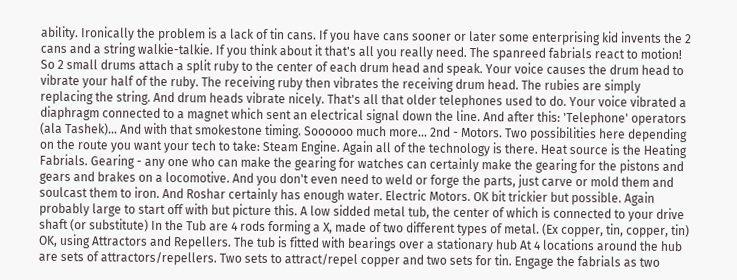ability. Ironically the problem is a lack of tin cans. If you have cans sooner or later some enterprising kid invents the 2 cans and a string walkie-talkie. If you think about it that's all you really need. The spanreed fabrials react to motion! So 2 small drums attach a split ruby to the center of each drum head and speak. Your voice causes the drum head to vibrate your half of the ruby. The receiving ruby then vibrates the receiving drum head. The rubies are simply replacing the string. And drum heads vibrate nicely. That's all that older telephones used to do. Your voice vibrated a diaphragm connected to a magnet which sent an electrical signal down the line. And after this: 'Telephone' operators (ala Tashek)... And with that smokestone timing. Soooooo much more... 2nd - Motors. Two possibilities here depending on the route you want your tech to take: Steam Engine. Again all of the technology is there. Heat source is the Heating Fabrials. Gearing - any one who can make the gearing for watches can certainly make the gearing for the pistons and gears and brakes on a locomotive. And you don't even need to weld or forge the parts, just carve or mold them and soulcast them to iron. And Roshar certainly has enough water. Electric Motors. OK bit trickier but possible. Again probably large to start off with but picture this. A low sidded metal tub, the center of which is connected to your drive shaft (or substitute) In the Tub are 4 rods forming a X, made of two different types of metal. (Ex copper, tin, copper, tin) OK, using Attractors and Repellers. The tub is fitted with bearings over a stationary hub At 4 locations around the hub are sets of attractors/repellers. Two sets to attract/repel copper and two sets for tin. Engage the fabrials as two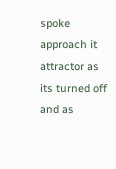spoke approach it attractor as its turned off and as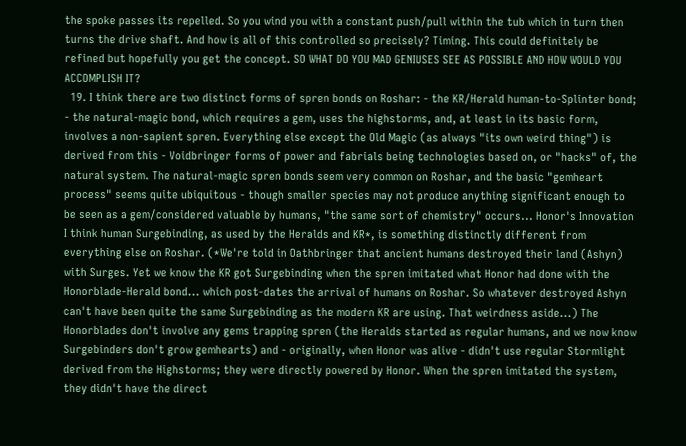the spoke passes its repelled. So you wind you with a constant push/pull within the tub which in turn then turns the drive shaft. And how is all of this controlled so precisely? Timing. This could definitely be refined but hopefully you get the concept. SO WHAT DO YOU MAD GENIUSES SEE AS POSSIBLE AND HOW WOULD YOU ACCOMPLISH IT?
  19. I think there are two distinct forms of spren bonds on Roshar: - the KR/Herald human-to-Splinter bond; - the natural-magic bond, which requires a gem, uses the highstorms, and, at least in its basic form, involves a non-sapient spren. Everything else except the Old Magic (as always "its own weird thing") is derived from this - Voidbringer forms of power and fabrials being technologies based on, or "hacks" of, the natural system. The natural-magic spren bonds seem very common on Roshar, and the basic "gemheart process" seems quite ubiquitous - though smaller species may not produce anything significant enough to be seen as a gem/considered valuable by humans, "the same sort of chemistry" occurs... Honor's Innovation I think human Surgebinding, as used by the Heralds and KR*, is something distinctly different from everything else on Roshar. (*We're told in Oathbringer that ancient humans destroyed their land (Ashyn) with Surges. Yet we know the KR got Surgebinding when the spren imitated what Honor had done with the Honorblade-Herald bond... which post-dates the arrival of humans on Roshar. So whatever destroyed Ashyn can't have been quite the same Surgebinding as the modern KR are using. That weirdness aside...) The Honorblades don't involve any gems trapping spren (the Heralds started as regular humans, and we now know Surgebinders don't grow gemhearts) and - originally, when Honor was alive - didn't use regular Stormlight derived from the Highstorms; they were directly powered by Honor. When the spren imitated the system, they didn't have the direct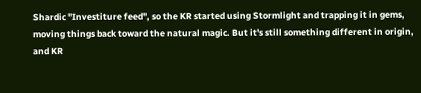Shardic "Investiture feed", so the KR started using Stormlight and trapping it in gems, moving things back toward the natural magic. But it's still something different in origin, and KR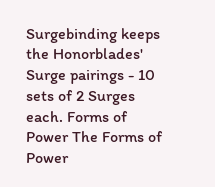Surgebinding keeps the Honorblades' Surge pairings - 10 sets of 2 Surges each. Forms of Power The Forms of Power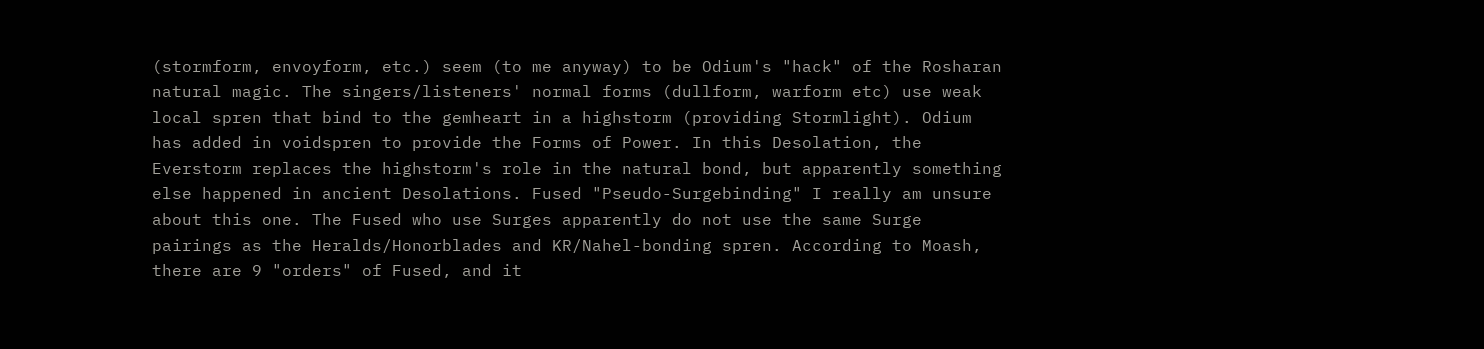(stormform, envoyform, etc.) seem (to me anyway) to be Odium's "hack" of the Rosharan natural magic. The singers/listeners' normal forms (dullform, warform etc) use weak local spren that bind to the gemheart in a highstorm (providing Stormlight). Odium has added in voidspren to provide the Forms of Power. In this Desolation, the Everstorm replaces the highstorm's role in the natural bond, but apparently something else happened in ancient Desolations. Fused "Pseudo-Surgebinding" I really am unsure about this one. The Fused who use Surges apparently do not use the same Surge pairings as the Heralds/Honorblades and KR/Nahel-bonding spren. According to Moash, there are 9 "orders" of Fused, and it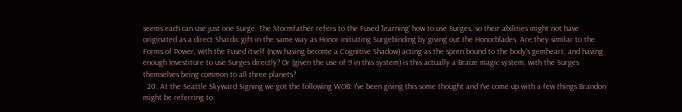seems each can use just one Surge. The Stormfather refers to the Fused 'learning' how to use Surges, so their abilities might not have originated as a direct Shardic gift in the same way as Honor initiating Surgebinding by giving out the Honorblades. Are they similar to the Forms of Power, with the Fused itself (now having become a Cognitive Shadow) acting as the spren bound to the body's gemheart, and having enough Investiture to use Surges directly? Or (given the use of 9 in this system) is this actually a Braize magic system, with the Surges themselves being common to all three planets?
  20. At the Seattle Skyward Signing we got the following WOB: I've been giving this some thought and I've come up with a few things Brandon might be referring to: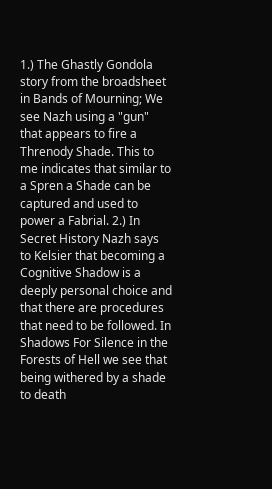1.) The Ghastly Gondola story from the broadsheet in Bands of Mourning; We see Nazh using a "gun" that appears to fire a Threnody Shade. This to me indicates that similar to a Spren a Shade can be captured and used to power a Fabrial. 2.) In Secret History Nazh says to Kelsier that becoming a Cognitive Shadow is a deeply personal choice and that there are procedures that need to be followed. In Shadows For Silence in the Forests of Hell we see that being withered by a shade to death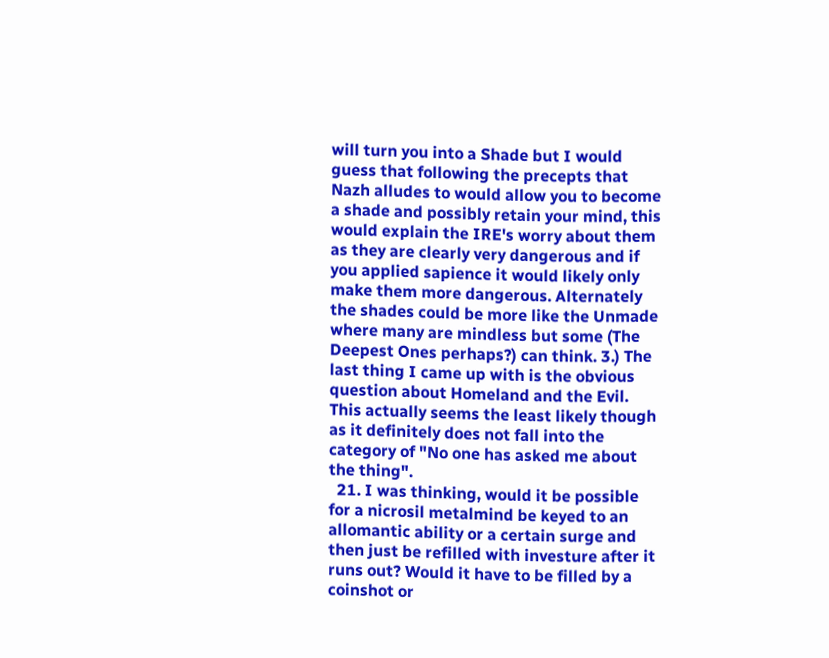will turn you into a Shade but I would guess that following the precepts that Nazh alludes to would allow you to become a shade and possibly retain your mind, this would explain the IRE's worry about them as they are clearly very dangerous and if you applied sapience it would likely only make them more dangerous. Alternately the shades could be more like the Unmade where many are mindless but some (The Deepest Ones perhaps?) can think. 3.) The last thing I came up with is the obvious question about Homeland and the Evil. This actually seems the least likely though as it definitely does not fall into the category of "No one has asked me about the thing".
  21. I was thinking, would it be possible for a nicrosil metalmind be keyed to an allomantic ability or a certain surge and then just be refilled with investure after it runs out? Would it have to be filled by a coinshot or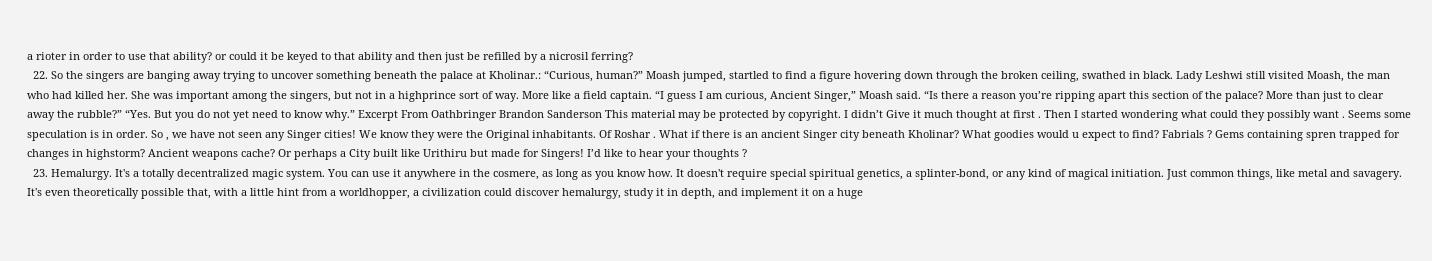a rioter in order to use that ability? or could it be keyed to that ability and then just be refilled by a nicrosil ferring?
  22. So the singers are banging away trying to uncover something beneath the palace at Kholinar.: “Curious, human?” Moash jumped, startled to find a figure hovering down through the broken ceiling, swathed in black. Lady Leshwi still visited Moash, the man who had killed her. She was important among the singers, but not in a highprince sort of way. More like a field captain. “I guess I am curious, Ancient Singer,” Moash said. “Is there a reason you’re ripping apart this section of the palace? More than just to clear away the rubble?” “Yes. But you do not yet need to know why.” Excerpt From Oathbringer Brandon Sanderson This material may be protected by copyright. I didn’t Give it much thought at first . Then I started wondering what could they possibly want . Seems some speculation is in order. So , we have not seen any Singer cities! We know they were the Original inhabitants. Of Roshar . What if there is an ancient Singer city beneath Kholinar? What goodies would u expect to find? Fabrials ? Gems containing spren trapped for changes in highstorm? Ancient weapons cache? Or perhaps a City built like Urithiru but made for Singers! I’d like to hear your thoughts ?
  23. Hemalurgy. It's a totally decentralized magic system. You can use it anywhere in the cosmere, as long as you know how. It doesn't require special spiritual genetics, a splinter-bond, or any kind of magical initiation. Just common things, like metal and savagery. It's even theoretically possible that, with a little hint from a worldhopper, a civilization could discover hemalurgy, study it in depth, and implement it on a huge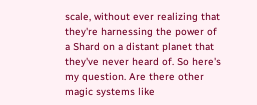scale, without ever realizing that they're harnessing the power of a Shard on a distant planet that they've never heard of. So here's my question. Are there other magic systems like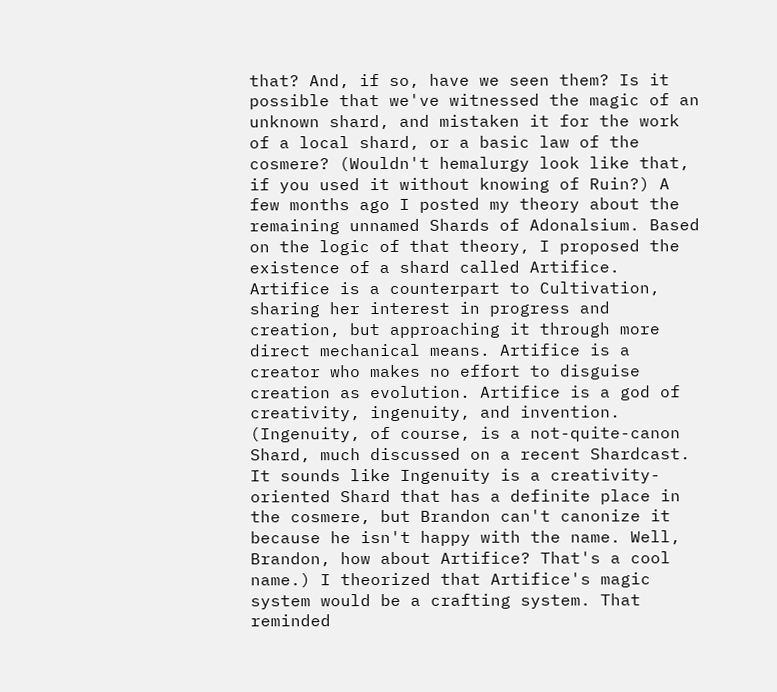that? And, if so, have we seen them? Is it possible that we've witnessed the magic of an unknown shard, and mistaken it for the work of a local shard, or a basic law of the cosmere? (Wouldn't hemalurgy look like that, if you used it without knowing of Ruin?) A few months ago I posted my theory about the remaining unnamed Shards of Adonalsium. Based on the logic of that theory, I proposed the existence of a shard called Artifice. Artifice is a counterpart to Cultivation, sharing her interest in progress and creation, but approaching it through more direct mechanical means. Artifice is a creator who makes no effort to disguise creation as evolution. Artifice is a god of creativity, ingenuity, and invention. (Ingenuity, of course, is a not-quite-canon Shard, much discussed on a recent Shardcast. It sounds like Ingenuity is a creativity-oriented Shard that has a definite place in the cosmere, but Brandon can't canonize it because he isn't happy with the name. Well, Brandon, how about Artifice? That's a cool name.) I theorized that Artifice's magic system would be a crafting system. That reminded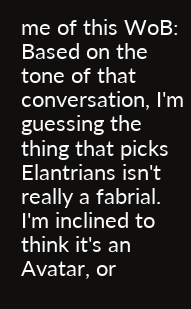me of this WoB: Based on the tone of that conversation, I'm guessing the thing that picks Elantrians isn't really a fabrial. I'm inclined to think it's an Avatar, or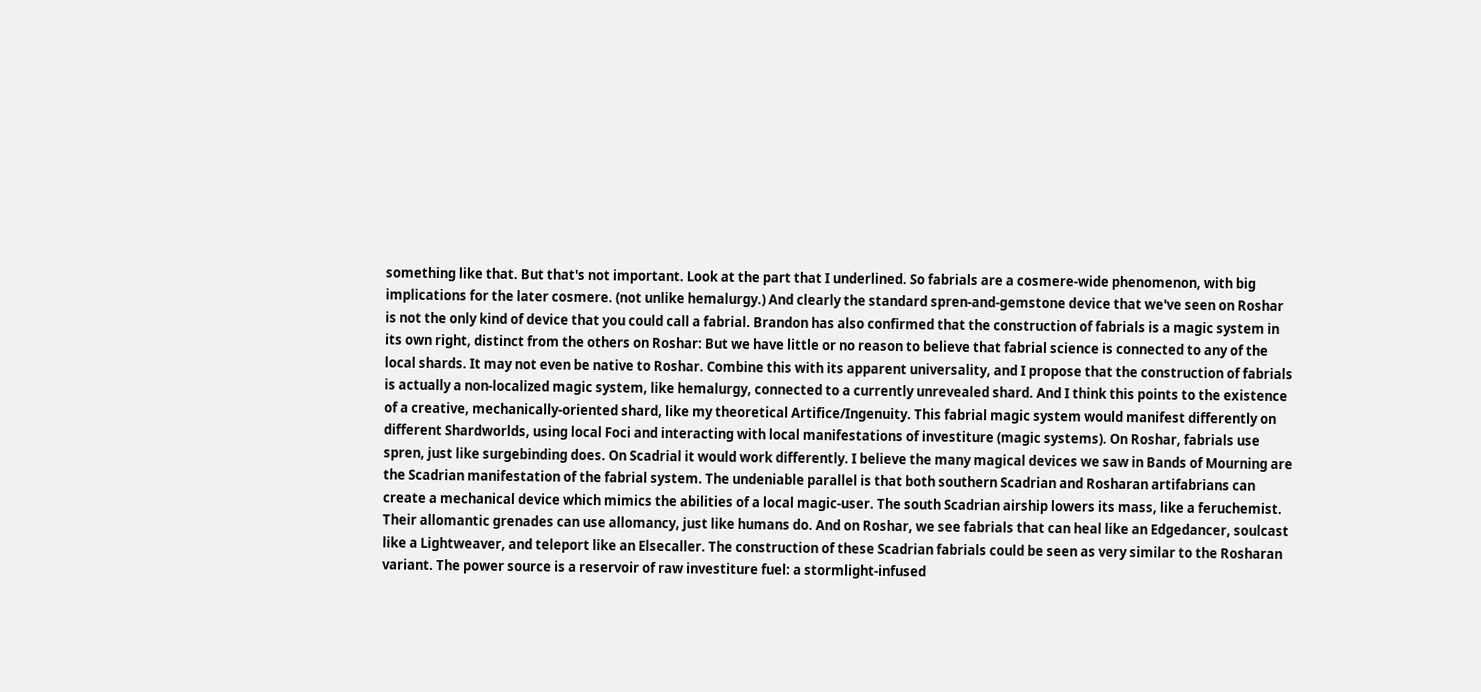something like that. But that's not important. Look at the part that I underlined. So fabrials are a cosmere-wide phenomenon, with big implications for the later cosmere. (not unlike hemalurgy.) And clearly the standard spren-and-gemstone device that we've seen on Roshar is not the only kind of device that you could call a fabrial. Brandon has also confirmed that the construction of fabrials is a magic system in its own right, distinct from the others on Roshar: But we have little or no reason to believe that fabrial science is connected to any of the local shards. It may not even be native to Roshar. Combine this with its apparent universality, and I propose that the construction of fabrials is actually a non-localized magic system, like hemalurgy, connected to a currently unrevealed shard. And I think this points to the existence of a creative, mechanically-oriented shard, like my theoretical Artifice/Ingenuity. This fabrial magic system would manifest differently on different Shardworlds, using local Foci and interacting with local manifestations of investiture (magic systems). On Roshar, fabrials use spren, just like surgebinding does. On Scadrial it would work differently. I believe the many magical devices we saw in Bands of Mourning are the Scadrian manifestation of the fabrial system. The undeniable parallel is that both southern Scadrian and Rosharan artifabrians can create a mechanical device which mimics the abilities of a local magic-user. The south Scadrian airship lowers its mass, like a feruchemist. Their allomantic grenades can use allomancy, just like humans do. And on Roshar, we see fabrials that can heal like an Edgedancer, soulcast like a Lightweaver, and teleport like an Elsecaller. The construction of these Scadrian fabrials could be seen as very similar to the Rosharan variant. The power source is a reservoir of raw investiture fuel: a stormlight-infused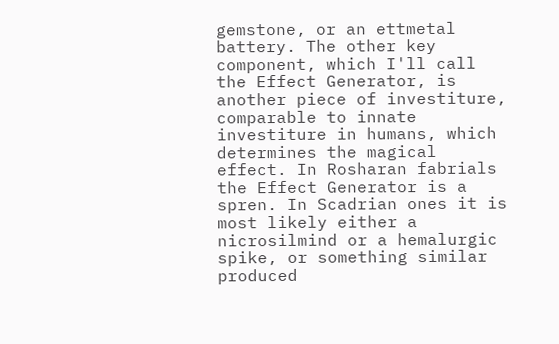gemstone, or an ettmetal battery. The other key component, which I'll call the Effect Generator, is another piece of investiture, comparable to innate investiture in humans, which determines the magical effect. In Rosharan fabrials the Effect Generator is a spren. In Scadrian ones it is most likely either a nicrosilmind or a hemalurgic spike, or something similar produced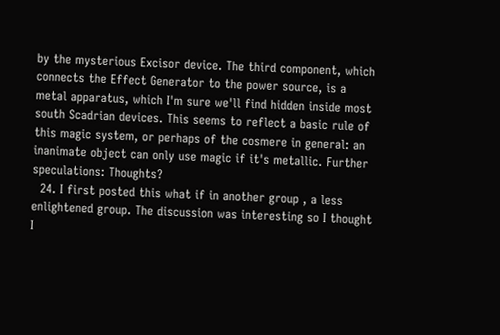by the mysterious Excisor device. The third component, which connects the Effect Generator to the power source, is a metal apparatus, which I'm sure we'll find hidden inside most south Scadrian devices. This seems to reflect a basic rule of this magic system, or perhaps of the cosmere in general: an inanimate object can only use magic if it's metallic. Further speculations: Thoughts?
  24. I first posted this what if in another group , a less enlightened group. The discussion was interesting so I thought I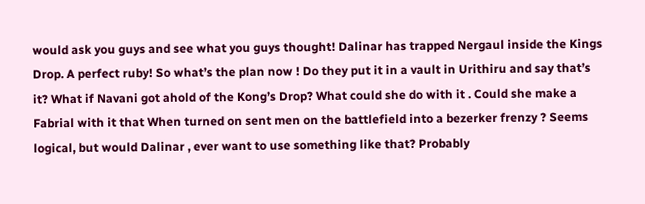would ask you guys and see what you guys thought! Dalinar has trapped Nergaul inside the Kings Drop. A perfect ruby! So what’s the plan now ! Do they put it in a vault in Urithiru and say that’s it? What if Navani got ahold of the Kong’s Drop? What could she do with it . Could she make a Fabrial with it that When turned on sent men on the battlefield into a bezerker frenzy ? Seems logical, but would Dalinar , ever want to use something like that? Probably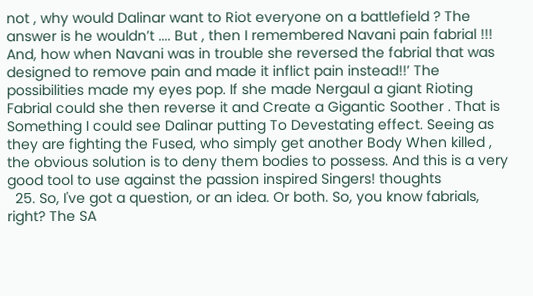not , why would Dalinar want to Riot everyone on a battlefield ? The answer is he wouldn’t .... But , then I remembered Navani pain fabrial !!! And, how when Navani was in trouble she reversed the fabrial that was designed to remove pain and made it inflict pain instead!!’ The possibilities made my eyes pop. If she made Nergaul a giant Rioting Fabrial could she then reverse it and Create a Gigantic Soother . That is Something I could see Dalinar putting To Devestating effect. Seeing as they are fighting the Fused, who simply get another Body When killed , the obvious solution is to deny them bodies to possess. And this is a very good tool to use against the passion inspired Singers! thoughts
  25. So, I've got a question, or an idea. Or both. So, you know fabrials, right? The SA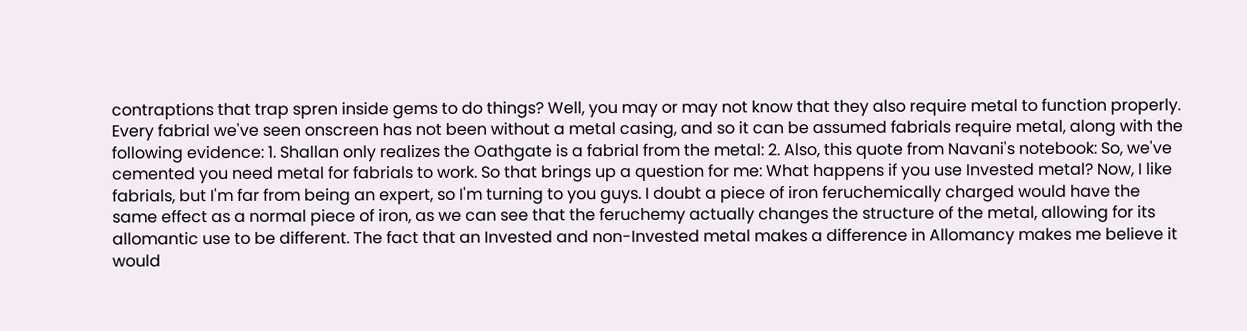contraptions that trap spren inside gems to do things? Well, you may or may not know that they also require metal to function properly. Every fabrial we've seen onscreen has not been without a metal casing, and so it can be assumed fabrials require metal, along with the following evidence: 1. Shallan only realizes the Oathgate is a fabrial from the metal: 2. Also, this quote from Navani's notebook: So, we've cemented you need metal for fabrials to work. So that brings up a question for me: What happens if you use Invested metal? Now, I like fabrials, but I'm far from being an expert, so I'm turning to you guys. I doubt a piece of iron feruchemically charged would have the same effect as a normal piece of iron, as we can see that the feruchemy actually changes the structure of the metal, allowing for its allomantic use to be different. The fact that an Invested and non-Invested metal makes a difference in Allomancy makes me believe it would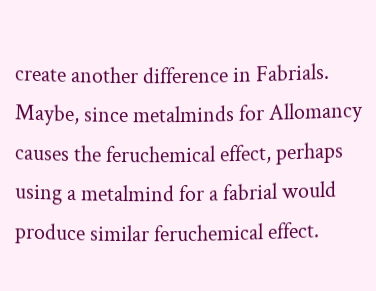create another difference in Fabrials. Maybe, since metalminds for Allomancy causes the feruchemical effect, perhaps using a metalmind for a fabrial would produce similar feruchemical effect.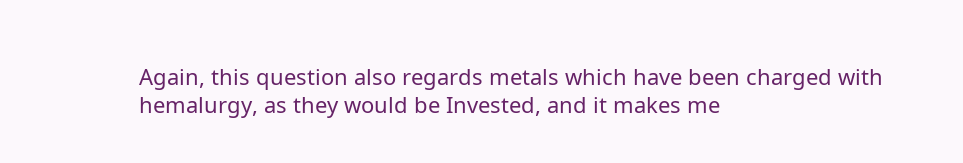Again, this question also regards metals which have been charged with hemalurgy, as they would be Invested, and it makes me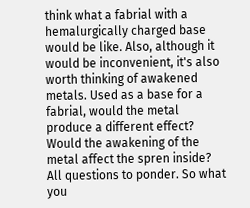think what a fabrial with a hemalurgically charged base would be like. Also, although it would be inconvenient, it's also worth thinking of awakened metals. Used as a base for a fabrial, would the metal produce a different effect? Would the awakening of the metal affect the spren inside? All questions to ponder. So what you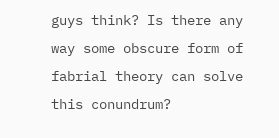guys think? Is there any way some obscure form of fabrial theory can solve this conundrum?